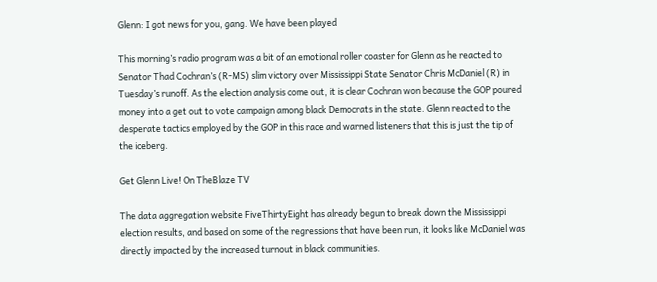Glenn: I got news for you, gang. We have been played

This morning’s radio program was a bit of an emotional roller coaster for Glenn as he reacted to Senator Thad Cochran’s (R-MS) slim victory over Mississippi State Senator Chris McDaniel (R) in Tuesday’s runoff. As the election analysis come out, it is clear Cochran won because the GOP poured money into a get out to vote campaign among black Democrats in the state. Glenn reacted to the desperate tactics employed by the GOP in this race and warned listeners that this is just the tip of the iceberg.

Get Glenn Live! On TheBlaze TV

The data aggregation website FiveThirtyEight has already begun to break down the Mississippi election results, and based on some of the regressions that have been run, it looks like McDaniel was directly impacted by the increased turnout in black communities.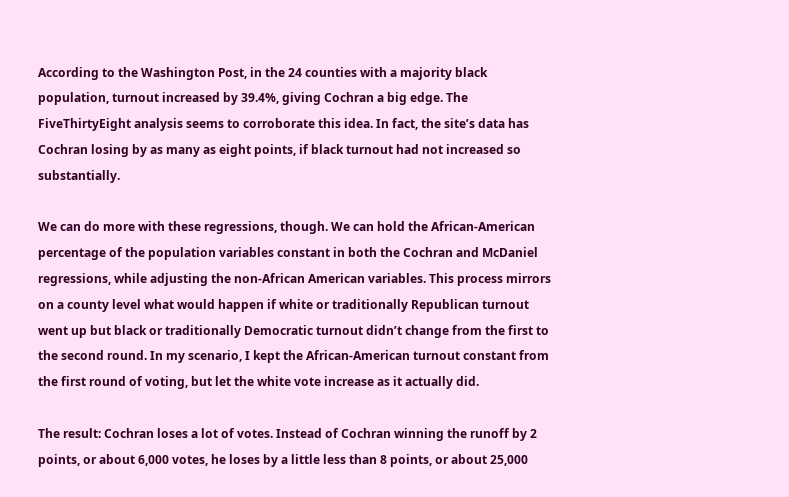According to the Washington Post, in the 24 counties with a majority black population, turnout increased by 39.4%, giving Cochran a big edge. The FiveThirtyEight analysis seems to corroborate this idea. In fact, the site’s data has Cochran losing by as many as eight points, if black turnout had not increased so substantially.

We can do more with these regressions, though. We can hold the African-American percentage of the population variables constant in both the Cochran and McDaniel regressions, while adjusting the non-African American variables. This process mirrors on a county level what would happen if white or traditionally Republican turnout went up but black or traditionally Democratic turnout didn’t change from the first to the second round. In my scenario, I kept the African-American turnout constant from the first round of voting, but let the white vote increase as it actually did.

The result: Cochran loses a lot of votes. Instead of Cochran winning the runoff by 2 points, or about 6,000 votes, he loses by a little less than 8 points, or about 25,000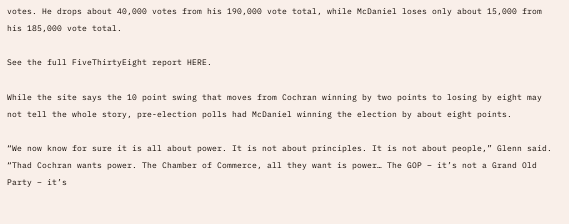votes. He drops about 40,000 votes from his 190,000 vote total, while McDaniel loses only about 15,000 from his 185,000 vote total.

See the full FiveThirtyEight report HERE.

While the site says the 10 point swing that moves from Cochran winning by two points to losing by eight may not tell the whole story, pre-election polls had McDaniel winning the election by about eight points.

“We now know for sure it is all about power. It is not about principles. It is not about people,” Glenn said. “Thad Cochran wants power. The Chamber of Commerce, all they want is power… The GOP – it’s not a Grand Old Party – it’s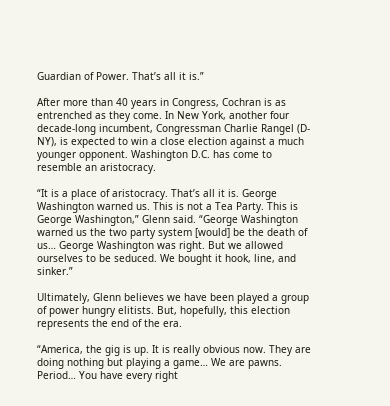Guardian of Power. That’s all it is.”

After more than 40 years in Congress, Cochran is as entrenched as they come. In New York, another four decade-long incumbent, Congressman Charlie Rangel (D-NY), is expected to win a close election against a much younger opponent. Washington D.C. has come to resemble an aristocracy.

“It is a place of aristocracy. That’s all it is. George Washington warned us. This is not a Tea Party. This is George Washington,” Glenn said. “George Washington warned us the two party system [would] be the death of us… George Washington was right. But we allowed ourselves to be seduced. We bought it hook, line, and sinker.”

Ultimately, Glenn believes we have been played a group of power hungry elitists. But, hopefully, this election represents the end of the era.

“America, the gig is up. It is really obvious now. They are doing nothing but playing a game… We are pawns. Period… You have every right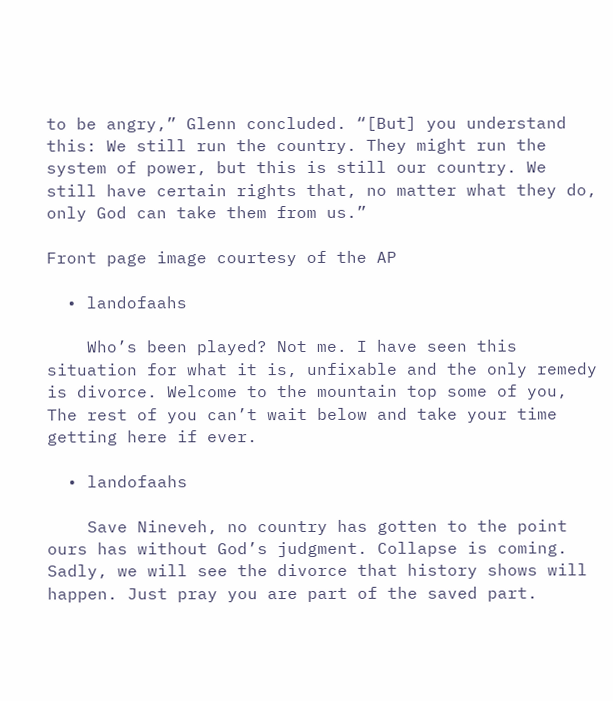to be angry,” Glenn concluded. “[But] you understand this: We still run the country. They might run the system of power, but this is still our country. We still have certain rights that, no matter what they do, only God can take them from us.”

Front page image courtesy of the AP

  • landofaahs

    Who’s been played? Not me. I have seen this situation for what it is, unfixable and the only remedy is divorce. Welcome to the mountain top some of you, The rest of you can’t wait below and take your time getting here if ever.

  • landofaahs

    Save Nineveh, no country has gotten to the point ours has without God’s judgment. Collapse is coming. Sadly, we will see the divorce that history shows will happen. Just pray you are part of the saved part.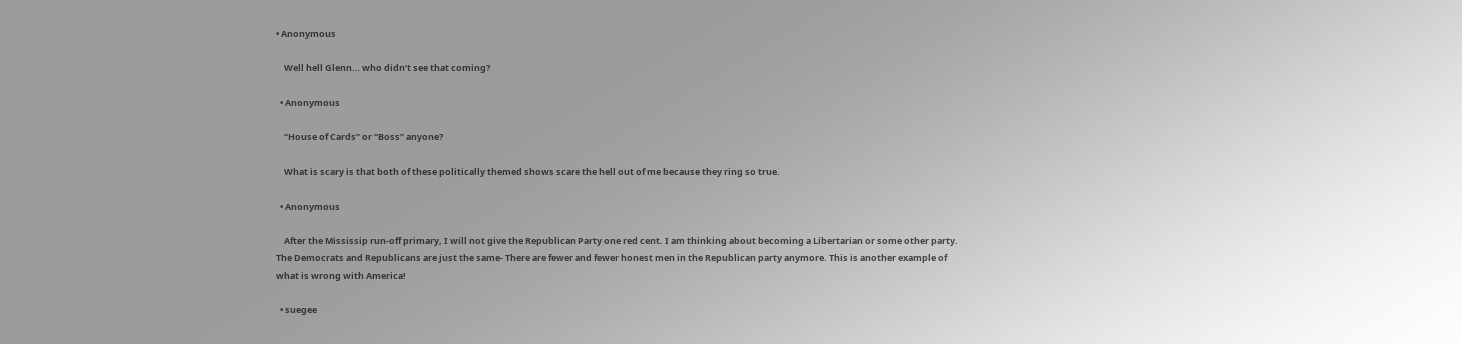• Anonymous

    Well hell Glenn… who didn’t see that coming?

  • Anonymous

    “House of Cards” or “Boss” anyone?

    What is scary is that both of these politically themed shows scare the hell out of me because they ring so true.

  • Anonymous

    After the Mississip run-off primary, I will not give the Republican Party one red cent. I am thinking about becoming a Libertarian or some other party. The Democrats and Republicans are just the same- There are fewer and fewer honest men in the Republican party anymore. This is another example of what is wrong with America!

  • suegee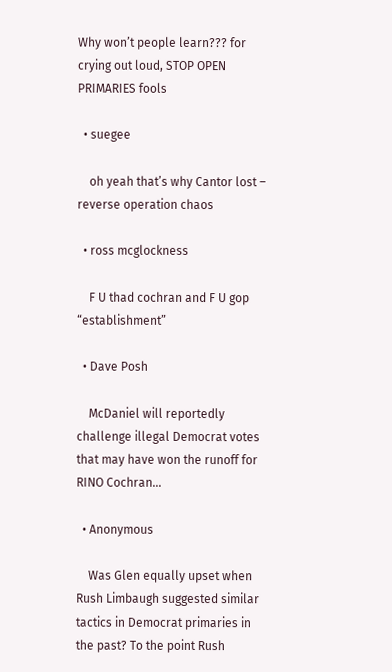Why won’t people learn??? for crying out loud, STOP OPEN PRIMARIES fools

  • suegee

    oh yeah that’s why Cantor lost – reverse operation chaos

  • ross mcglockness

    F U thad cochran and F U gop “establishment”

  • Dave Posh

    McDaniel will reportedly challenge illegal Democrat votes that may have won the runoff for RINO Cochran…

  • Anonymous

    Was Glen equally upset when Rush Limbaugh suggested similar tactics in Democrat primaries in the past? To the point Rush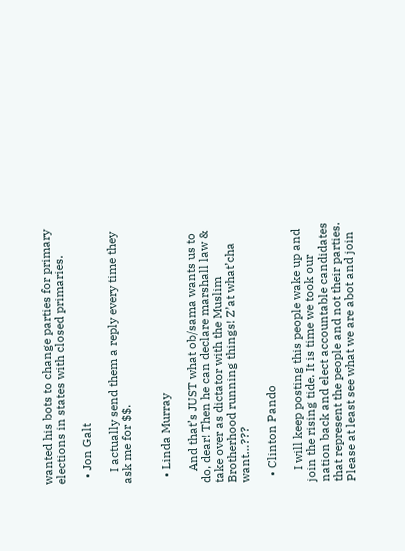wanted his bots to change parties for primary elections in states with closed primaries.

  • Jon Galt

    I actually send them a reply every time they ask me for $$.


  • Linda Murray

    And that’s JUST what ob/sama wants us to do, dear! Then he can declare marshall law & take over as dictator with the Muslim Brotherhood running things! Z’at what’cha want…???

  • Clinton Pando

    I will keep posting this people wake up and join the rising tide. It is time we took our nation back and elect accountable candidates that represent the people and not their parties. Please at least see what we are abot and join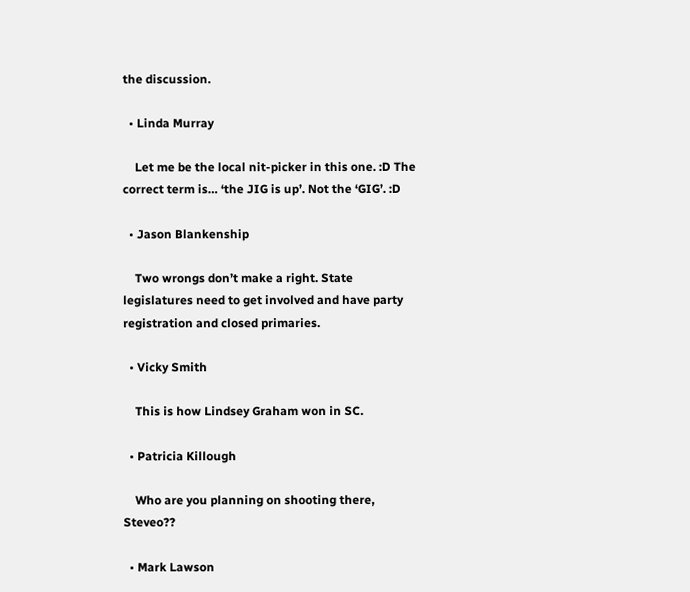the discussion.

  • Linda Murray

    Let me be the local nit-picker in this one. :D The correct term is… ‘the JIG is up’. Not the ‘GIG’. :D

  • Jason Blankenship

    Two wrongs don’t make a right. State legislatures need to get involved and have party registration and closed primaries.

  • Vicky Smith

    This is how Lindsey Graham won in SC.

  • Patricia Killough

    Who are you planning on shooting there, Steveo??

  • Mark Lawson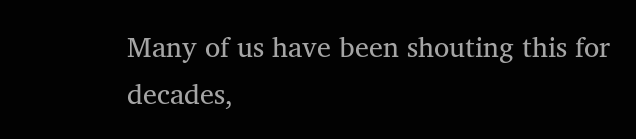Many of us have been shouting this for decades,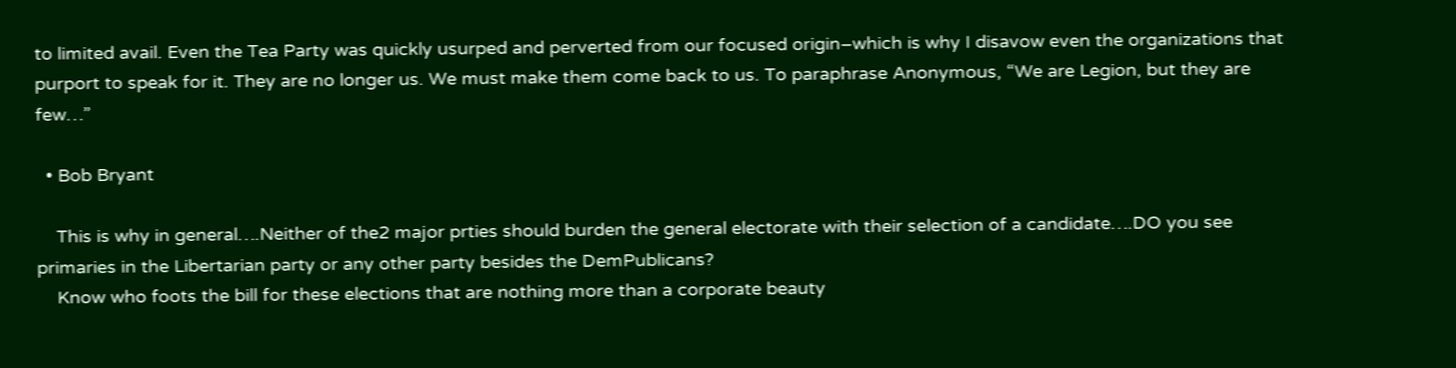to limited avail. Even the Tea Party was quickly usurped and perverted from our focused origin–which is why I disavow even the organizations that purport to speak for it. They are no longer us. We must make them come back to us. To paraphrase Anonymous, “We are Legion, but they are few…”

  • Bob Bryant

    This is why in general….Neither of the2 major prties should burden the general electorate with their selection of a candidate….DO you see primaries in the Libertarian party or any other party besides the DemPublicans?
    Know who foots the bill for these elections that are nothing more than a corporate beauty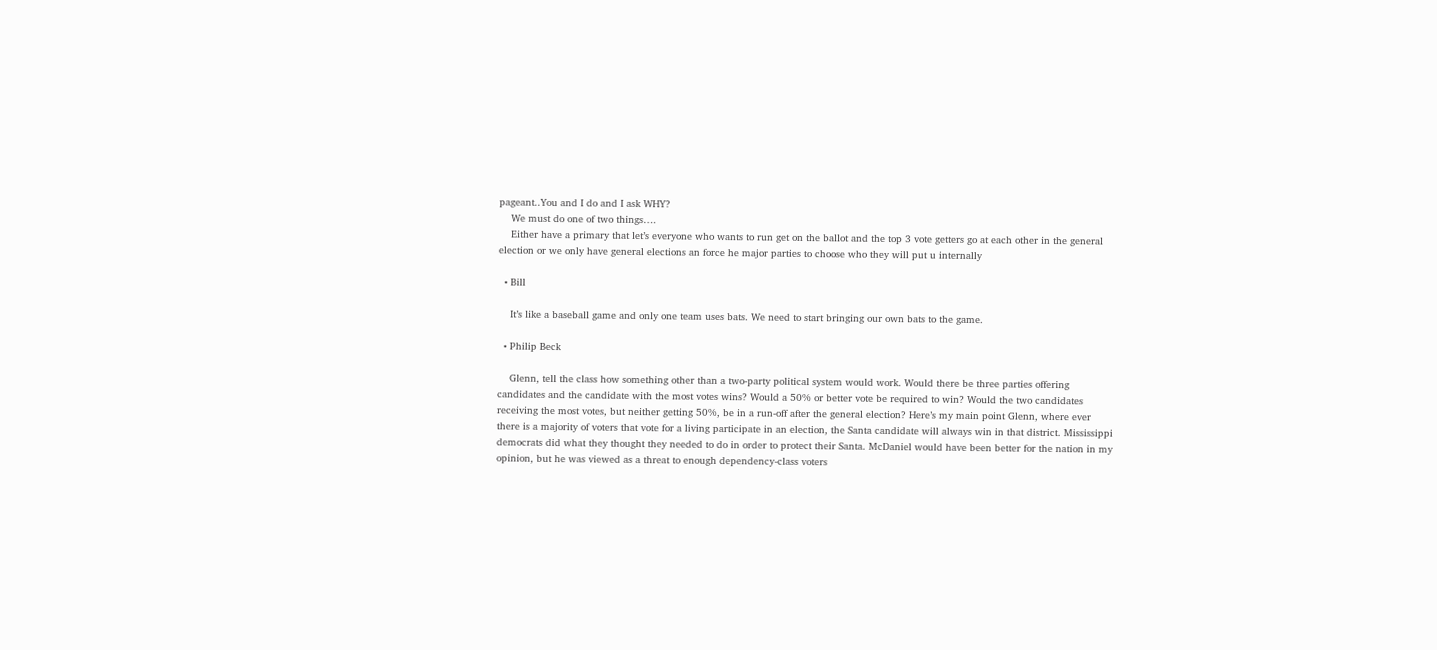pageant..You and I do and I ask WHY?
    We must do one of two things….
    Either have a primary that let’s everyone who wants to run get on the ballot and the top 3 vote getters go at each other in the general election or we only have general elections an force he major parties to choose who they will put u internally

  • Bill

    It’s like a baseball game and only one team uses bats. We need to start bringing our own bats to the game.

  • Philip Beck

    Glenn, tell the class how something other than a two-party political system would work. Would there be three parties offering candidates and the candidate with the most votes wins? Would a 50% or better vote be required to win? Would the two candidates receiving the most votes, but neither getting 50%, be in a run-off after the general election? Here’s my main point Glenn, where ever there is a majority of voters that vote for a living participate in an election, the Santa candidate will always win in that district. Mississippi democrats did what they thought they needed to do in order to protect their Santa. McDaniel would have been better for the nation in my opinion, but he was viewed as a threat to enough dependency-class voters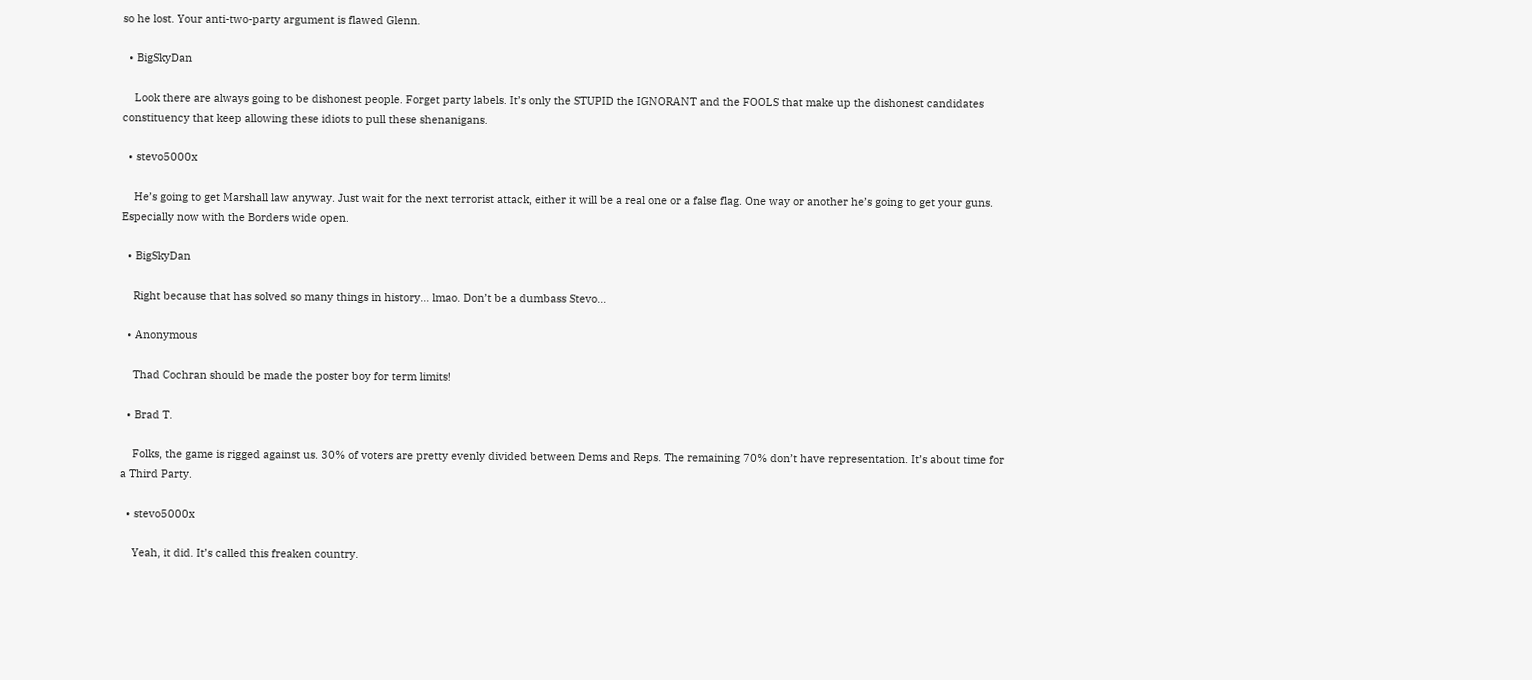so he lost. Your anti-two-party argument is flawed Glenn.

  • BigSkyDan

    Look there are always going to be dishonest people. Forget party labels. It’s only the STUPID the IGNORANT and the FOOLS that make up the dishonest candidates constituency that keep allowing these idiots to pull these shenanigans.

  • stevo5000x

    He’s going to get Marshall law anyway. Just wait for the next terrorist attack, either it will be a real one or a false flag. One way or another he’s going to get your guns. Especially now with the Borders wide open.

  • BigSkyDan

    Right because that has solved so many things in history… lmao. Don’t be a dumbass Stevo…

  • Anonymous

    Thad Cochran should be made the poster boy for term limits!

  • Brad T.

    Folks, the game is rigged against us. 30% of voters are pretty evenly divided between Dems and Reps. The remaining 70% don’t have representation. It’s about time for a Third Party.

  • stevo5000x

    Yeah, it did. It’s called this freaken country.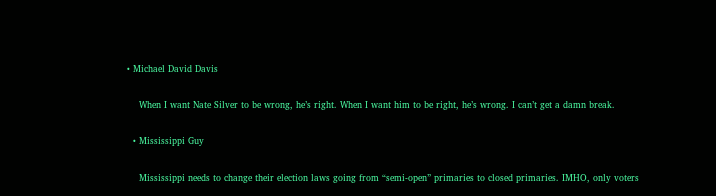• Michael David Davis

    When I want Nate Silver to be wrong, he’s right. When I want him to be right, he’s wrong. I can’t get a damn break.

  • Mississippi Guy

    Mississippi needs to change their election laws going from “semi-open” primaries to closed primaries. IMHO, only voters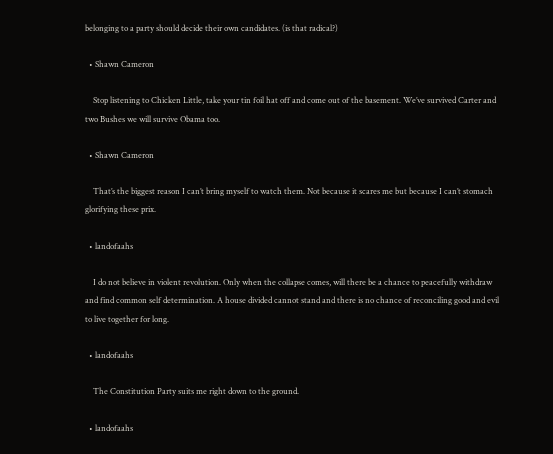belonging to a party should decide their own candidates. (is that radical?)

  • Shawn Cameron

    Stop listening to Chicken Little, take your tin foil hat off and come out of the basement. We’ve survived Carter and two Bushes we will survive Obama too.

  • Shawn Cameron

    That’s the biggest reason I can’t bring myself to watch them. Not because it scares me but because I can’t stomach glorifying these prix.

  • landofaahs

    I do not believe in violent revolution. Only when the collapse comes, will there be a chance to peacefully withdraw and find common self determination. A house divided cannot stand and there is no chance of reconciling good and evil to live together for long.

  • landofaahs

    The Constitution Party suits me right down to the ground.

  • landofaahs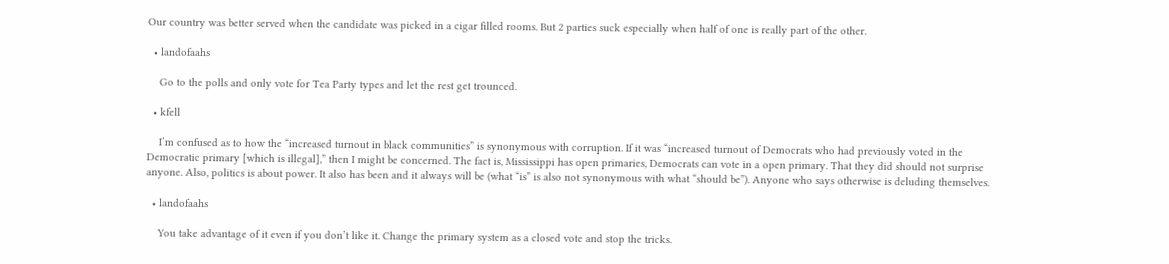Our country was better served when the candidate was picked in a cigar filled rooms. But 2 parties suck especially when half of one is really part of the other.

  • landofaahs

    Go to the polls and only vote for Tea Party types and let the rest get trounced.

  • kfell

    I’m confused as to how the “increased turnout in black communities” is synonymous with corruption. If it was “increased turnout of Democrats who had previously voted in the Democratic primary [which is illegal],” then I might be concerned. The fact is, Mississippi has open primaries, Democrats can vote in a open primary. That they did should not surprise anyone. Also, politics is about power. It also has been and it always will be (what “is” is also not synonymous with what “should be”). Anyone who says otherwise is deluding themselves.

  • landofaahs

    You take advantage of it even if you don’t like it. Change the primary system as a closed vote and stop the tricks.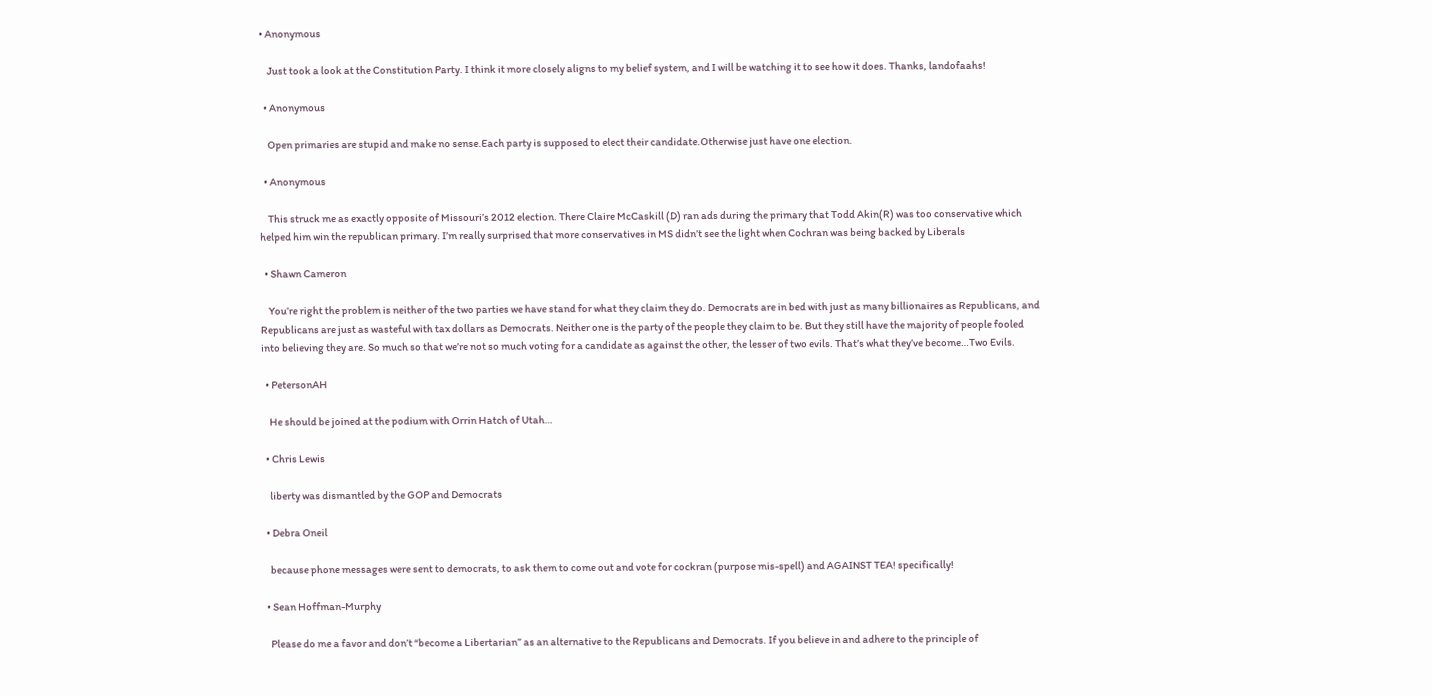• Anonymous

    Just took a look at the Constitution Party. I think it more closely aligns to my belief system, and I will be watching it to see how it does. Thanks, landofaahs!

  • Anonymous

    Open primaries are stupid and make no sense.Each party is supposed to elect their candidate.Otherwise just have one election.

  • Anonymous

    This struck me as exactly opposite of Missouri’s 2012 election. There Claire McCaskill (D) ran ads during the primary that Todd Akin(R) was too conservative which helped him win the republican primary. I’m really surprised that more conservatives in MS didn’t see the light when Cochran was being backed by Liberals

  • Shawn Cameron

    You’re right the problem is neither of the two parties we have stand for what they claim they do. Democrats are in bed with just as many billionaires as Republicans, and Republicans are just as wasteful with tax dollars as Democrats. Neither one is the party of the people they claim to be. But they still have the majority of people fooled into believing they are. So much so that we’re not so much voting for a candidate as against the other, the lesser of two evils. That’s what they’ve become…Two Evils.

  • PetersonAH

    He should be joined at the podium with Orrin Hatch of Utah…

  • Chris Lewis

    liberty was dismantled by the GOP and Democrats

  • Debra Oneil

    because phone messages were sent to democrats, to ask them to come out and vote for cockran (purpose mis-spell) and AGAINST TEA! specifically!

  • Sean Hoffman-Murphy

    Please do me a favor and don’t “become a Libertarian” as an alternative to the Republicans and Democrats. If you believe in and adhere to the principle of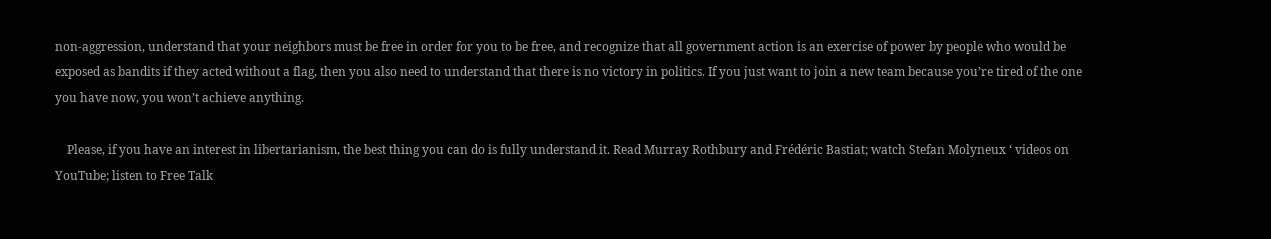non-aggression, understand that your neighbors must be free in order for you to be free, and recognize that all government action is an exercise of power by people who would be exposed as bandits if they acted without a flag, then you also need to understand that there is no victory in politics. If you just want to join a new team because you’re tired of the one you have now, you won’t achieve anything.

    Please, if you have an interest in libertarianism, the best thing you can do is fully understand it. Read Murray Rothbury and Frédéric Bastiat; watch Stefan Molyneux ‘ videos on YouTube; listen to Free Talk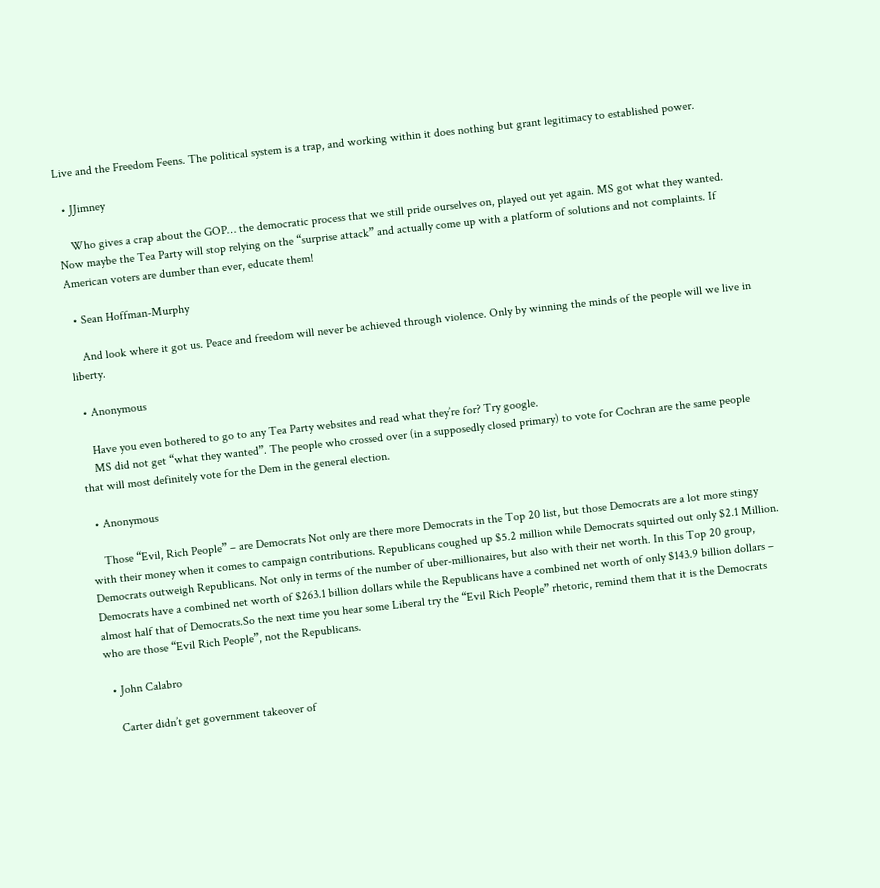Live and the Freedom Feens. The political system is a trap, and working within it does nothing but grant legitimacy to established power.

  • JJimney

    Who gives a crap about the GOP… the democratic process that we still pride ourselves on, played out yet again. MS got what they wanted. Now maybe the Tea Party will stop relying on the “surprise attack” and actually come up with a platform of solutions and not complaints. If American voters are dumber than ever, educate them!

  • Sean Hoffman-Murphy

    And look where it got us. Peace and freedom will never be achieved through violence. Only by winning the minds of the people will we live in liberty.

  • Anonymous

    Have you even bothered to go to any Tea Party websites and read what they’re for? Try google.
    MS did not get “what they wanted”. The people who crossed over (in a supposedly closed primary) to vote for Cochran are the same people that will most definitely vote for the Dem in the general election.

  • Anonymous

    Those “Evil, Rich People” – are Democrats Not only are there more Democrats in the Top 20 list, but those Democrats are a lot more stingy with their money when it comes to campaign contributions. Republicans coughed up $5.2 million while Democrats squirted out only $2.1 Million. Democrats outweigh Republicans. Not only in terms of the number of uber-millionaires, but also with their net worth. In this Top 20 group, Democrats have a combined net worth of $263.1 billion dollars while the Republicans have a combined net worth of only $143.9 billion dollars – almost half that of Democrats.So the next time you hear some Liberal try the “Evil Rich People” rhetoric, remind them that it is the Democrats who are those “Evil Rich People”, not the Republicans.

  • John Calabro

    Carter didn’t get government takeover of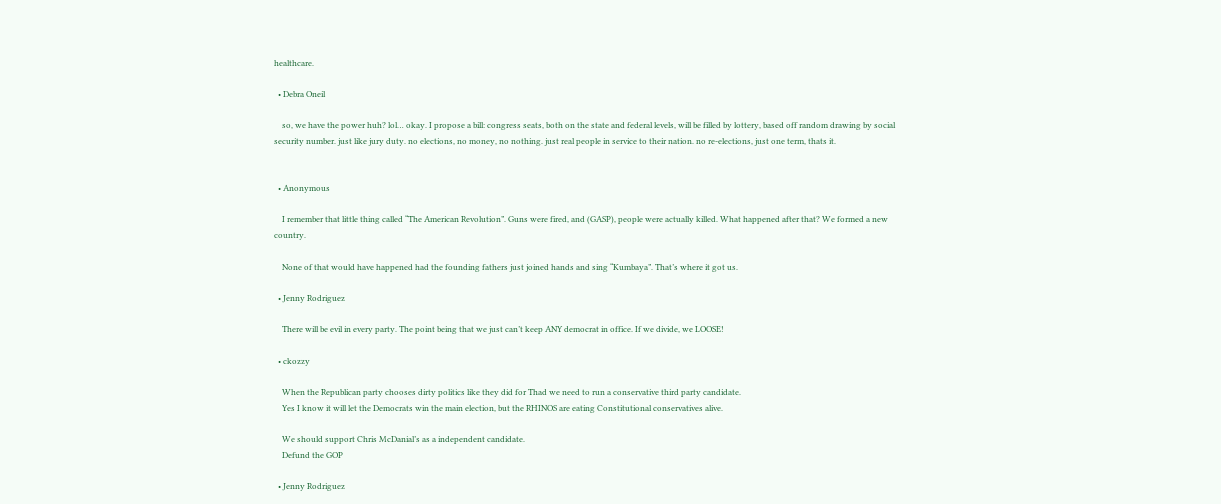healthcare.

  • Debra Oneil

    so, we have the power huh? lol… okay. I propose a bill: congress seats, both on the state and federal levels, will be filled by lottery, based off random drawing by social security number. just like jury duty. no elections, no money, no nothing. just real people in service to their nation. no re-elections, just one term, thats it.


  • Anonymous

    I remember that little thing called “The American Revolution”. Guns were fired, and (GASP), people were actually killed. What happened after that? We formed a new country.

    None of that would have happened had the founding fathers just joined hands and sing “Kumbaya”. That’s where it got us.

  • Jenny Rodriguez

    There will be evil in every party. The point being that we just can’t keep ANY democrat in office. If we divide, we LOOSE!

  • ckozzy

    When the Republican party chooses dirty politics like they did for Thad we need to run a conservative third party candidate.
    Yes I know it will let the Democrats win the main election, but the RHINOS are eating Constitutional conservatives alive.

    We should support Chris McDanial’s as a independent candidate.
    Defund the GOP

  • Jenny Rodriguez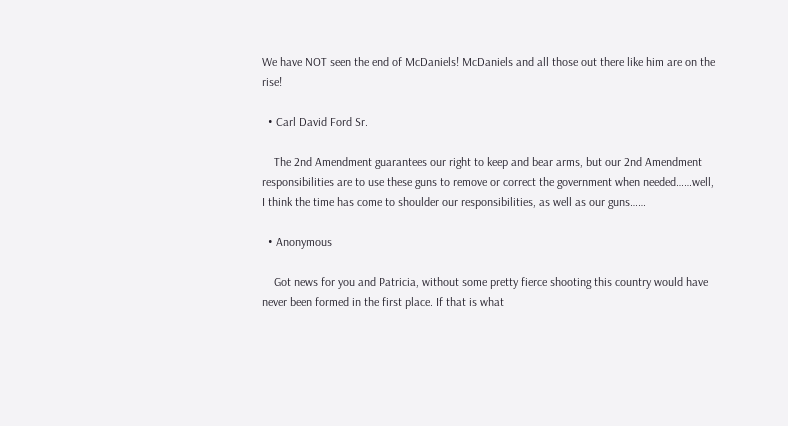We have NOT seen the end of McDaniels! McDaniels and all those out there like him are on the rise!

  • Carl David Ford Sr.

    The 2nd Amendment guarantees our right to keep and bear arms, but our 2nd Amendment responsibilities are to use these guns to remove or correct the government when needed……well, I think the time has come to shoulder our responsibilities, as well as our guns……

  • Anonymous

    Got news for you and Patricia, without some pretty fierce shooting this country would have never been formed in the first place. If that is what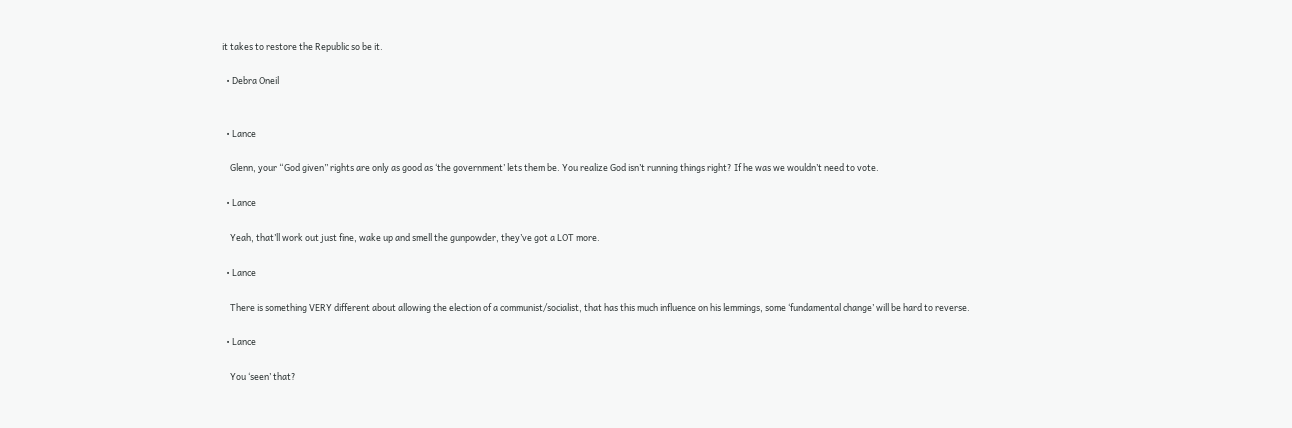it takes to restore the Republic so be it.

  • Debra Oneil


  • Lance

    Glenn, your “God given” rights are only as good as ‘the government’ lets them be. You realize God isn’t running things right? If he was we wouldn’t need to vote.

  • Lance

    Yeah, that’ll work out just fine, wake up and smell the gunpowder, they’ve got a LOT more.

  • Lance

    There is something VERY different about allowing the election of a communist/socialist, that has this much influence on his lemmings, some ‘fundamental change’ will be hard to reverse.

  • Lance

    You ‘seen’ that?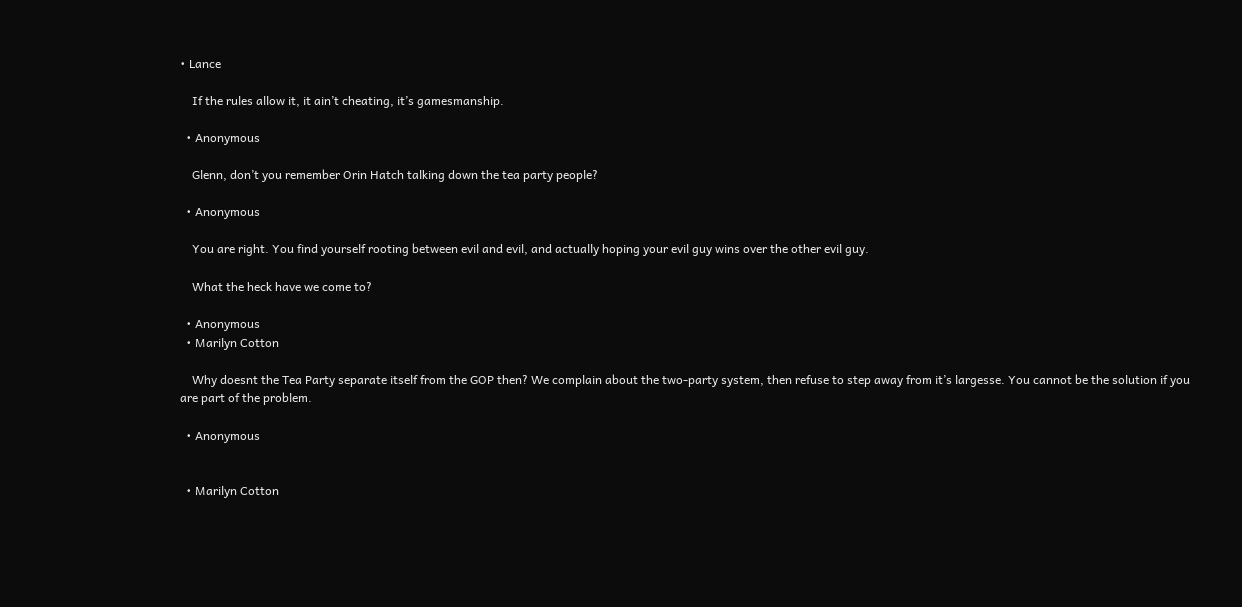• Lance

    If the rules allow it, it ain’t cheating, it’s gamesmanship.

  • Anonymous

    Glenn, don’t you remember Orin Hatch talking down the tea party people?

  • Anonymous

    You are right. You find yourself rooting between evil and evil, and actually hoping your evil guy wins over the other evil guy.

    What the heck have we come to?

  • Anonymous
  • Marilyn Cotton

    Why doesnt the Tea Party separate itself from the GOP then? We complain about the two-party system, then refuse to step away from it’s largesse. You cannot be the solution if you are part of the problem.

  • Anonymous


  • Marilyn Cotton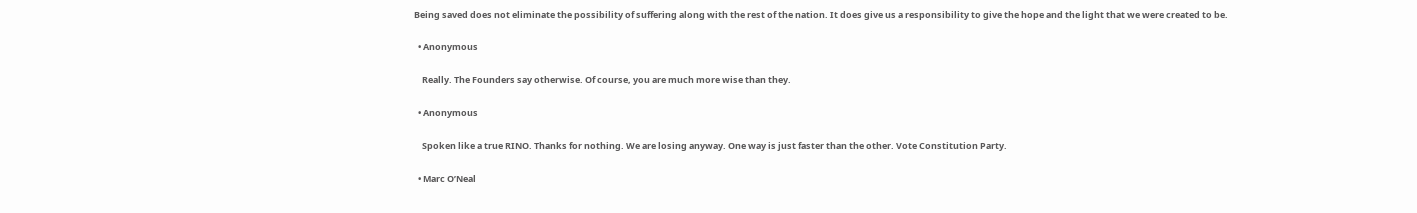Being saved does not eliminate the possibility of suffering along with the rest of the nation. It does give us a responsibility to give the hope and the light that we were created to be.

  • Anonymous

    Really. The Founders say otherwise. Of course, you are much more wise than they.

  • Anonymous

    Spoken like a true RINO. Thanks for nothing. We are losing anyway. One way is just faster than the other. Vote Constitution Party.

  • Marc O’Neal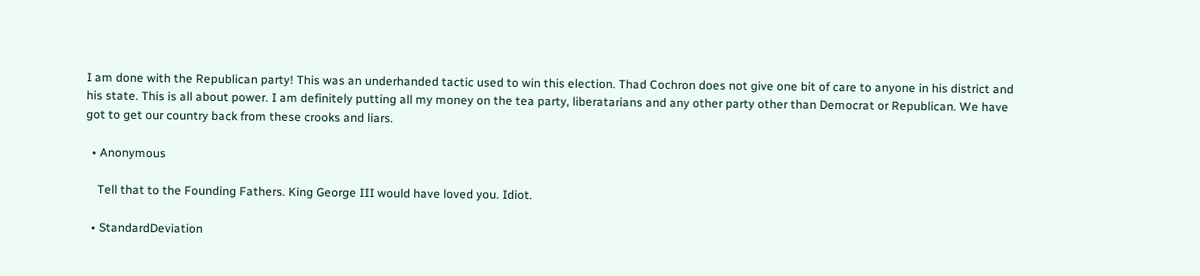I am done with the Republican party! This was an underhanded tactic used to win this election. Thad Cochron does not give one bit of care to anyone in his district and his state. This is all about power. I am definitely putting all my money on the tea party, liberatarians and any other party other than Democrat or Republican. We have got to get our country back from these crooks and liars.

  • Anonymous

    Tell that to the Founding Fathers. King George III would have loved you. Idiot.

  • StandardDeviation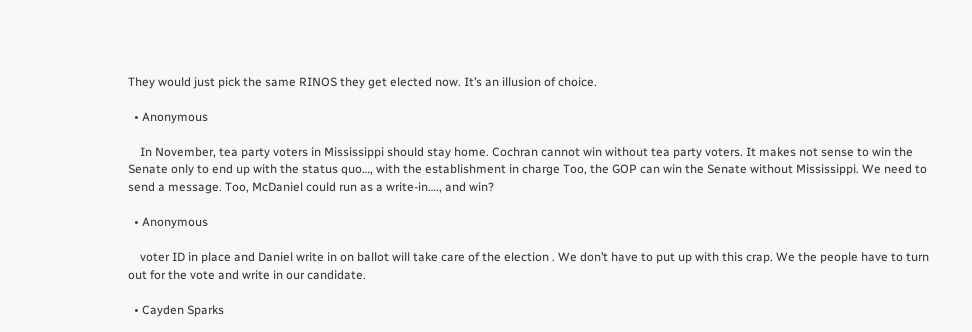They would just pick the same RINOS they get elected now. It’s an illusion of choice.

  • Anonymous

    In November, tea party voters in Mississippi should stay home. Cochran cannot win without tea party voters. It makes not sense to win the Senate only to end up with the status quo…, with the establishment in charge Too, the GOP can win the Senate without Mississippi. We need to send a message. Too, McDaniel could run as a write-in…., and win?

  • Anonymous

    voter ID in place and Daniel write in on ballot will take care of the election . We don’t have to put up with this crap. We the people have to turn out for the vote and write in our candidate.

  • Cayden Sparks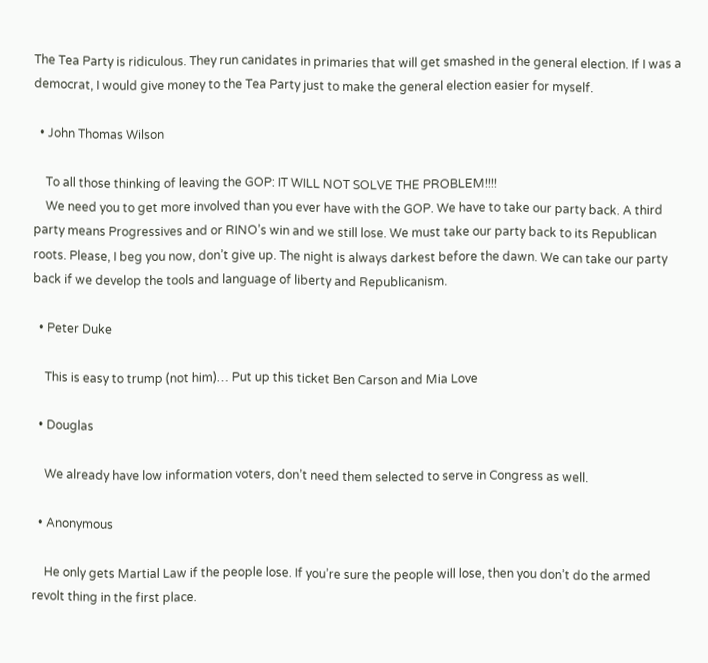The Tea Party is ridiculous. They run canidates in primaries that will get smashed in the general election. If I was a democrat, I would give money to the Tea Party just to make the general election easier for myself.

  • John Thomas Wilson

    To all those thinking of leaving the GOP: IT WILL NOT SOLVE THE PROBLEM!!!!
    We need you to get more involved than you ever have with the GOP. We have to take our party back. A third party means Progressives and or RINO’s win and we still lose. We must take our party back to its Republican roots. Please, I beg you now, don’t give up. The night is always darkest before the dawn. We can take our party back if we develop the tools and language of liberty and Republicanism.

  • Peter Duke

    This is easy to trump (not him)… Put up this ticket Ben Carson and Mia Love

  • Douglas

    We already have low information voters, don’t need them selected to serve in Congress as well.

  • Anonymous

    He only gets Martial Law if the people lose. If you’re sure the people will lose, then you don’t do the armed revolt thing in the first place.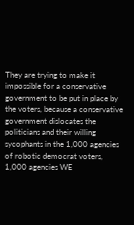They are trying to make it impossible for a conservative government to be put in place by the voters, because a conservative government dislocates the politicians and their willing sycophants in the 1,000 agencies of robotic democrat voters, 1,000 agencies WE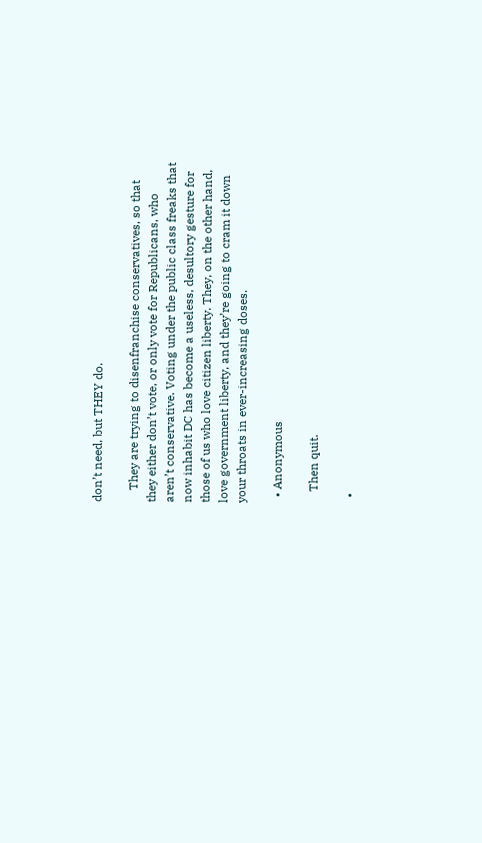don’t need, but THEY do.

    They are trying to disenfranchise conservatives, so that they either don’t vote, or only vote for Republicans, who aren’t conservative. Voting under the public class freaks that now inhabit DC has become a useless, desultory gesture for those of us who love citizen liberty. They, on the other hand, love government liberty, and they’re going to cram it down your throats in ever-increasing doses.

  • Anonymous

    Then quit.

  •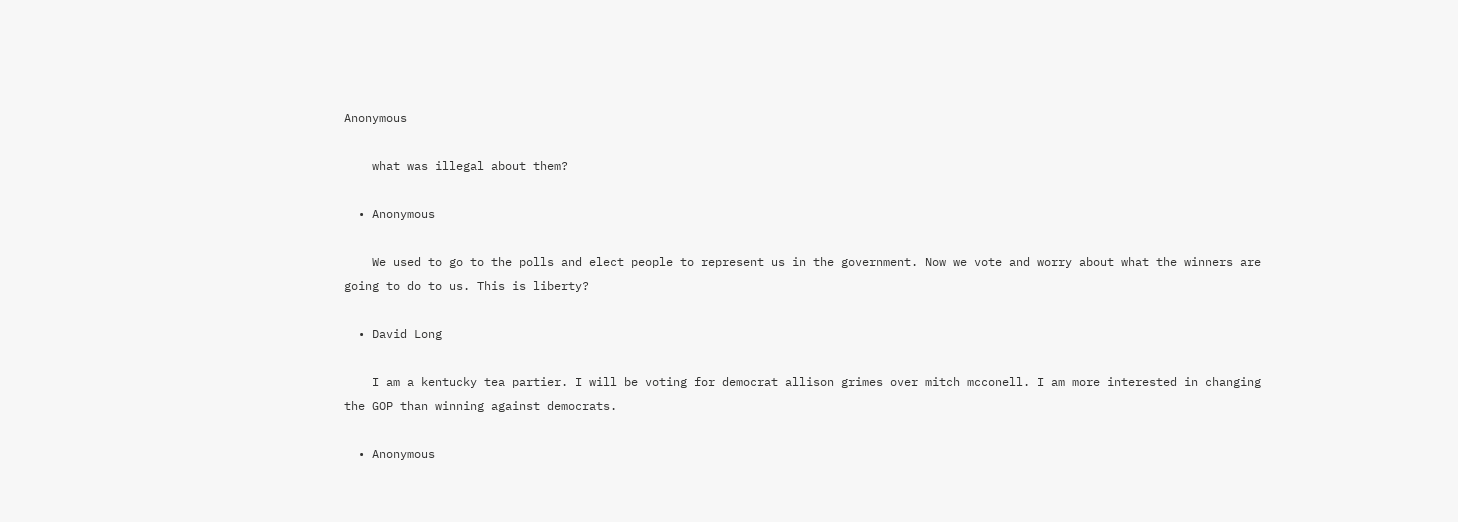Anonymous

    what was illegal about them?

  • Anonymous

    We used to go to the polls and elect people to represent us in the government. Now we vote and worry about what the winners are going to do to us. This is liberty?

  • David Long

    I am a kentucky tea partier. I will be voting for democrat allison grimes over mitch mcconell. I am more interested in changing the GOP than winning against democrats.

  • Anonymous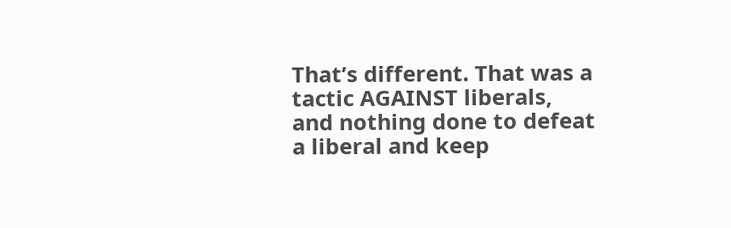That’s different. That was a tactic AGAINST liberals, and nothing done to defeat a liberal and keep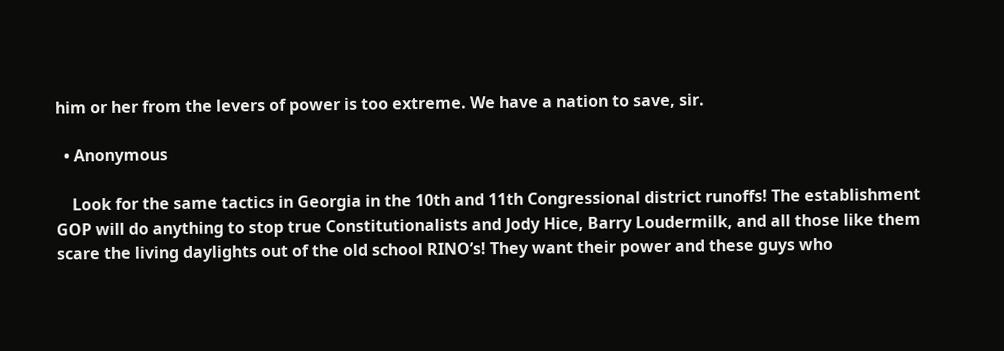him or her from the levers of power is too extreme. We have a nation to save, sir.

  • Anonymous

    Look for the same tactics in Georgia in the 10th and 11th Congressional district runoffs! The establishment GOP will do anything to stop true Constitutionalists and Jody Hice, Barry Loudermilk, and all those like them scare the living daylights out of the old school RINO’s! They want their power and these guys who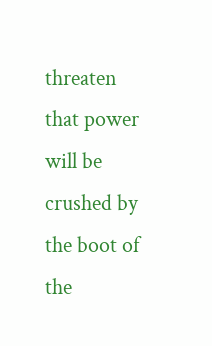threaten that power will be crushed by the boot of the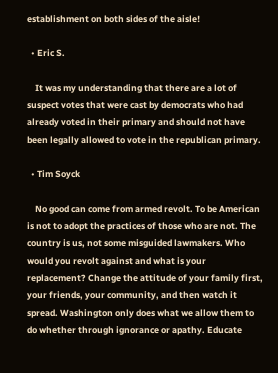establishment on both sides of the aisle!

  • Eric S.

    It was my understanding that there are a lot of suspect votes that were cast by democrats who had already voted in their primary and should not have been legally allowed to vote in the republican primary.

  • Tim Soyck

    No good can come from armed revolt. To be American is not to adopt the practices of those who are not. The country is us, not some misguided lawmakers. Who would you revolt against and what is your replacement? Change the attitude of your family first, your friends, your community, and then watch it spread. Washington only does what we allow them to do whether through ignorance or apathy. Educate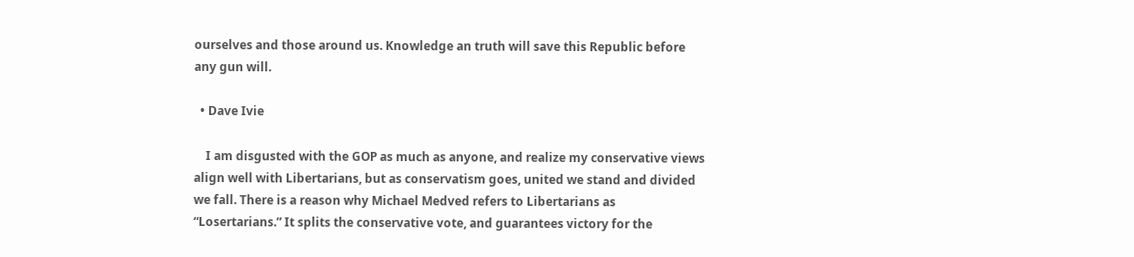ourselves and those around us. Knowledge an truth will save this Republic before any gun will.

  • Dave Ivie

    I am disgusted with the GOP as much as anyone, and realize my conservative views align well with Libertarians, but as conservatism goes, united we stand and divided we fall. There is a reason why Michael Medved refers to Libertarians as “Losertarians.” It splits the conservative vote, and guarantees victory for the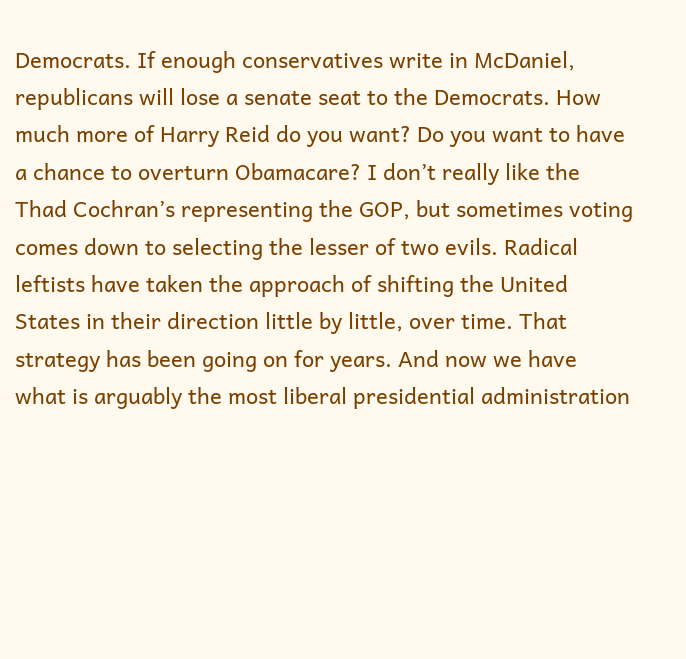Democrats. If enough conservatives write in McDaniel, republicans will lose a senate seat to the Democrats. How much more of Harry Reid do you want? Do you want to have a chance to overturn Obamacare? I don’t really like the Thad Cochran’s representing the GOP, but sometimes voting comes down to selecting the lesser of two evils. Radical leftists have taken the approach of shifting the United States in their direction little by little, over time. That strategy has been going on for years. And now we have what is arguably the most liberal presidential administration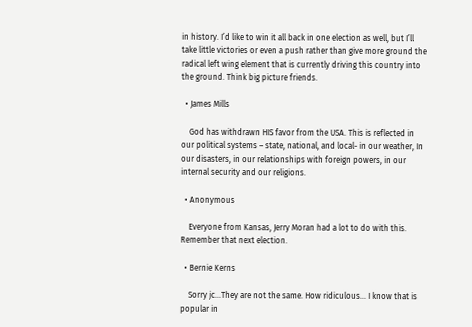in history. I’d like to win it all back in one election as well, but I’ll take little victories or even a push rather than give more ground the radical left wing element that is currently driving this country into the ground. Think big picture friends.

  • James Mills

    God has withdrawn HIS favor from the USA. This is reflected in our political systems – state, national, and local- in our weather, In our disasters, in our relationships with foreign powers, in our internal security and our religions.

  • Anonymous

    Everyone from Kansas, Jerry Moran had a lot to do with this. Remember that next election.

  • Bernie Kerns

    Sorry jc…They are not the same. How ridiculous… I know that is popular in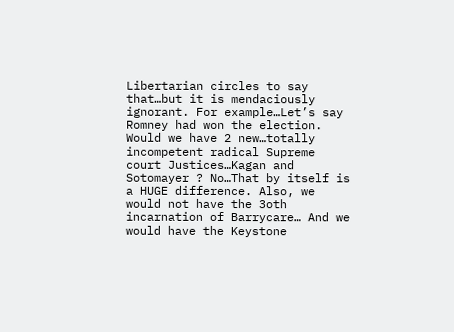Libertarian circles to say that…but it is mendaciously ignorant. For example…Let’s say Romney had won the election. Would we have 2 new…totally incompetent radical Supreme court Justices…Kagan and Sotomayer ? No…That by itself is a HUGE difference. Also, we would not have the 3oth incarnation of Barrycare… And we would have the Keystone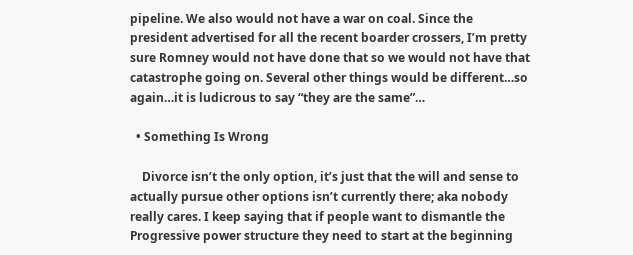pipeline. We also would not have a war on coal. Since the president advertised for all the recent boarder crossers, I’m pretty sure Romney would not have done that so we would not have that catastrophe going on. Several other things would be different…so again…it is ludicrous to say “they are the same”…

  • Something Is Wrong

    Divorce isn’t the only option, it’s just that the will and sense to actually pursue other options isn’t currently there; aka nobody really cares. I keep saying that if people want to dismantle the Progressive power structure they need to start at the beginning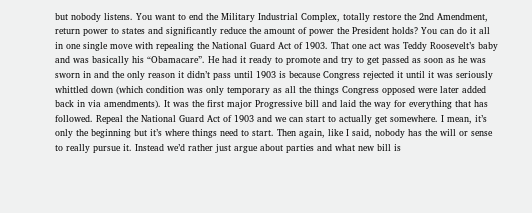but nobody listens. You want to end the Military Industrial Complex, totally restore the 2nd Amendment, return power to states and significantly reduce the amount of power the President holds? You can do it all in one single move with repealing the National Guard Act of 1903. That one act was Teddy Roosevelt’s baby and was basically his “Obamacare”. He had it ready to promote and try to get passed as soon as he was sworn in and the only reason it didn’t pass until 1903 is because Congress rejected it until it was seriously whittled down (which condition was only temporary as all the things Congress opposed were later added back in via amendments). It was the first major Progressive bill and laid the way for everything that has followed. Repeal the National Guard Act of 1903 and we can start to actually get somewhere. I mean, it’s only the beginning but it’s where things need to start. Then again, like I said, nobody has the will or sense to really pursue it. Instead we’d rather just argue about parties and what new bill is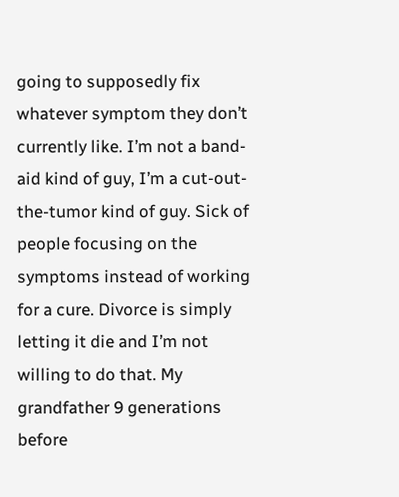going to supposedly fix whatever symptom they don’t currently like. I’m not a band-aid kind of guy, I’m a cut-out-the-tumor kind of guy. Sick of people focusing on the symptoms instead of working for a cure. Divorce is simply letting it die and I’m not willing to do that. My grandfather 9 generations before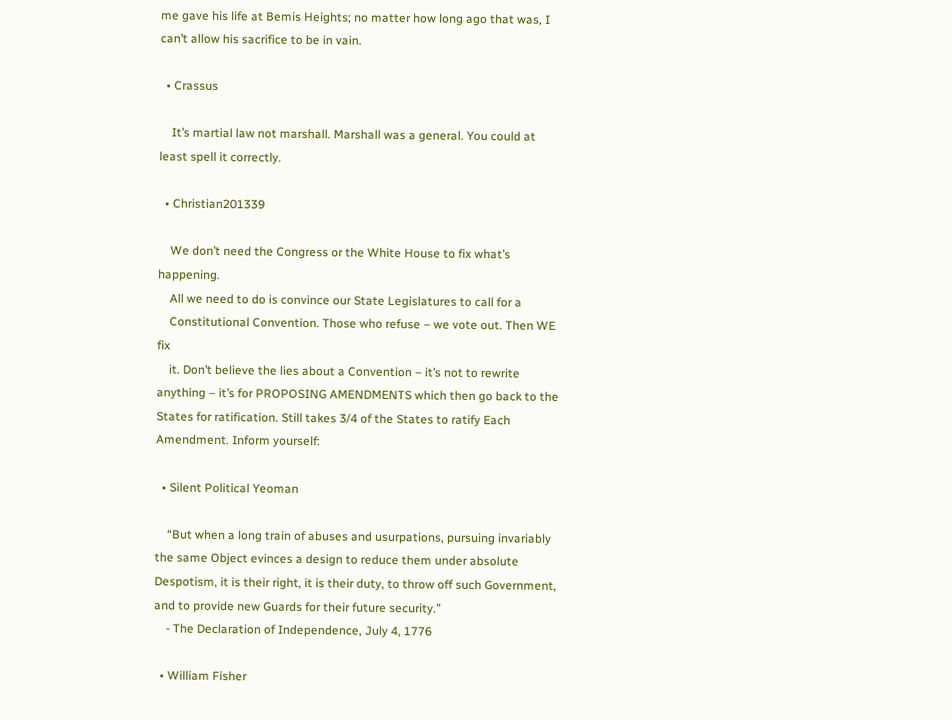me gave his life at Bemis Heights; no matter how long ago that was, I can’t allow his sacrifice to be in vain.

  • Crassus

    It’s martial law not marshall. Marshall was a general. You could at least spell it correctly.

  • Christian201339

    We don’t need the Congress or the White House to fix what’s happening.
    All we need to do is convince our State Legislatures to call for a
    Constitutional Convention. Those who refuse – we vote out. Then WE fix
    it. Don’t believe the lies about a Convention – it’s not to rewrite anything – it’s for PROPOSING AMENDMENTS which then go back to the States for ratification. Still takes 3/4 of the States to ratify Each Amendment. Inform yourself:

  • Silent Political Yeoman

    “But when a long train of abuses and usurpations, pursuing invariably the same Object evinces a design to reduce them under absolute Despotism, it is their right, it is their duty, to throw off such Government, and to provide new Guards for their future security.”
    - The Declaration of Independence, July 4, 1776

  • William Fisher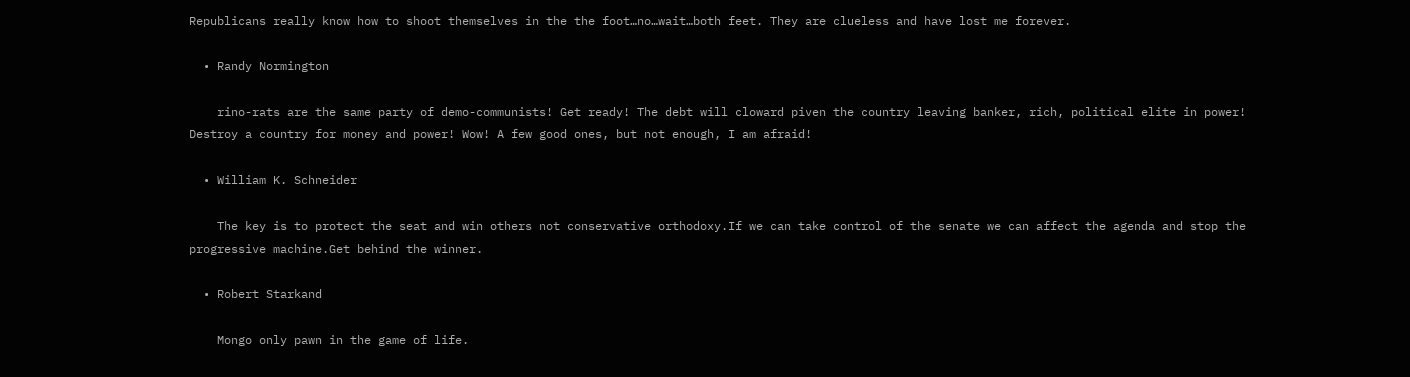Republicans really know how to shoot themselves in the the foot…no…wait…both feet. They are clueless and have lost me forever.

  • Randy Normington

    rino-rats are the same party of demo-communists! Get ready! The debt will cloward piven the country leaving banker, rich, political elite in power! Destroy a country for money and power! Wow! A few good ones, but not enough, I am afraid!

  • William K. Schneider

    The key is to protect the seat and win others not conservative orthodoxy.If we can take control of the senate we can affect the agenda and stop the progressive machine.Get behind the winner.

  • Robert Starkand

    Mongo only pawn in the game of life.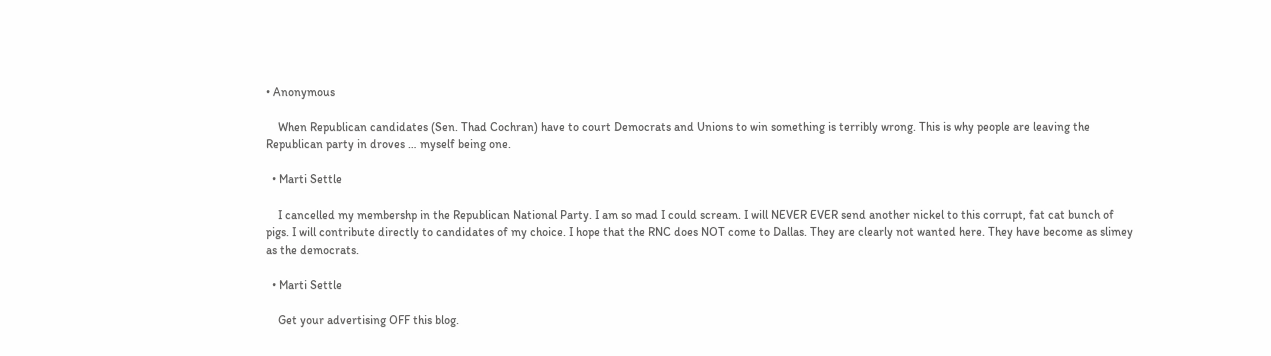• Anonymous

    When Republican candidates (Sen. Thad Cochran) have to court Democrats and Unions to win something is terribly wrong. This is why people are leaving the Republican party in droves … myself being one.

  • Marti Settle

    I cancelled my membershp in the Republican National Party. I am so mad I could scream. I will NEVER EVER send another nickel to this corrupt, fat cat bunch of pigs. I will contribute directly to candidates of my choice. I hope that the RNC does NOT come to Dallas. They are clearly not wanted here. They have become as slimey as the democrats.

  • Marti Settle

    Get your advertising OFF this blog.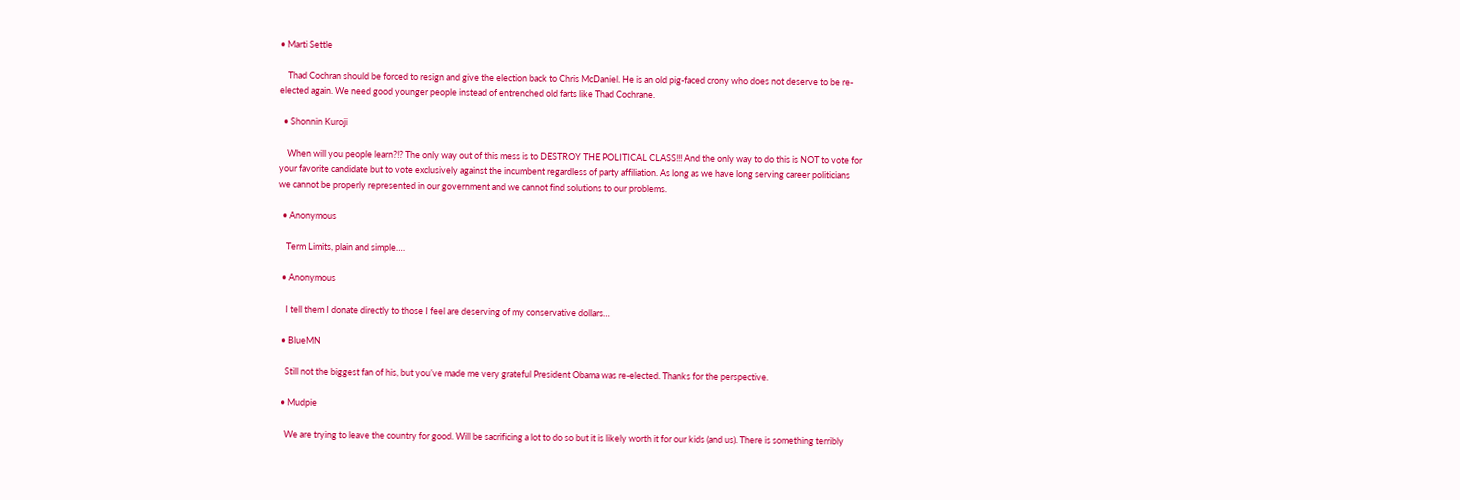• Marti Settle

    Thad Cochran should be forced to resign and give the election back to Chris McDaniel. He is an old pig-faced crony who does not deserve to be re-elected again. We need good younger people instead of entrenched old farts like Thad Cochrane.

  • Shonnin Kuroji

    When will you people learn?!? The only way out of this mess is to DESTROY THE POLITICAL CLASS!!! And the only way to do this is NOT to vote for your favorite candidate but to vote exclusively against the incumbent regardless of party affiliation. As long as we have long serving career politicians we cannot be properly represented in our government and we cannot find solutions to our problems.

  • Anonymous

    Term Limits, plain and simple….

  • Anonymous

    I tell them I donate directly to those I feel are deserving of my conservative dollars…

  • BlueMN

    Still not the biggest fan of his, but you’ve made me very grateful President Obama was re-elected. Thanks for the perspective.

  • Mudpie

    We are trying to leave the country for good. Will be sacrificing a lot to do so but it is likely worth it for our kids (and us). There is something terribly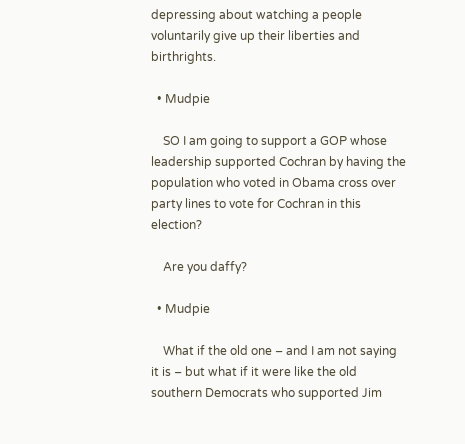depressing about watching a people voluntarily give up their liberties and birthrights.

  • Mudpie

    SO I am going to support a GOP whose leadership supported Cochran by having the population who voted in Obama cross over party lines to vote for Cochran in this election?

    Are you daffy?

  • Mudpie

    What if the old one – and I am not saying it is – but what if it were like the old southern Democrats who supported Jim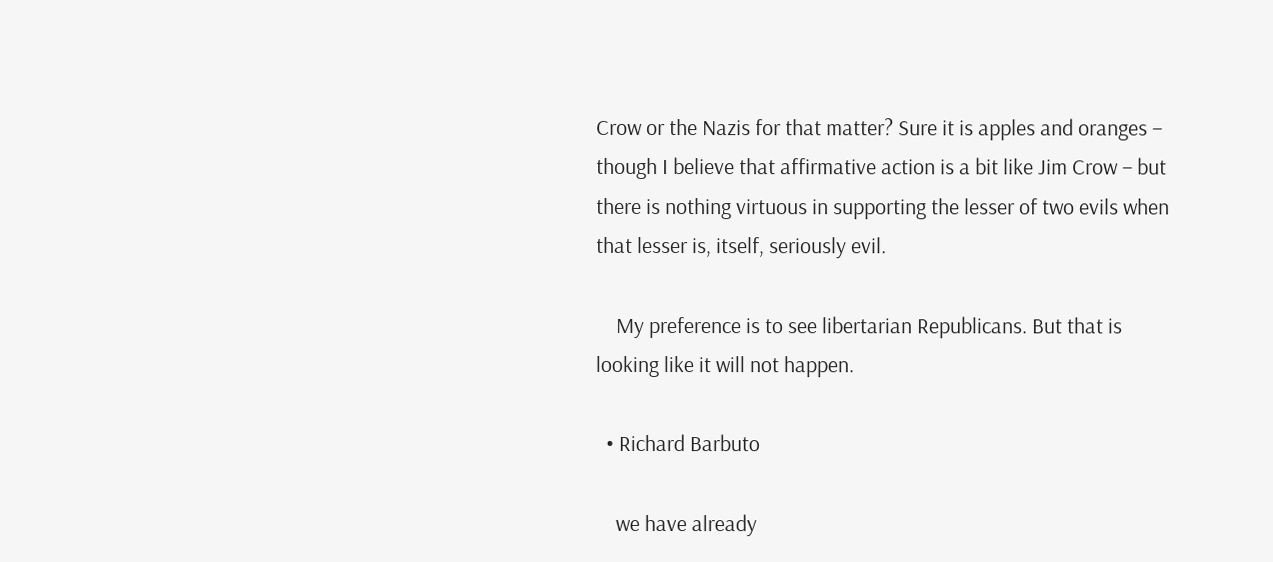Crow or the Nazis for that matter? Sure it is apples and oranges – though I believe that affirmative action is a bit like Jim Crow – but there is nothing virtuous in supporting the lesser of two evils when that lesser is, itself, seriously evil.

    My preference is to see libertarian Republicans. But that is looking like it will not happen.

  • Richard Barbuto

    we have already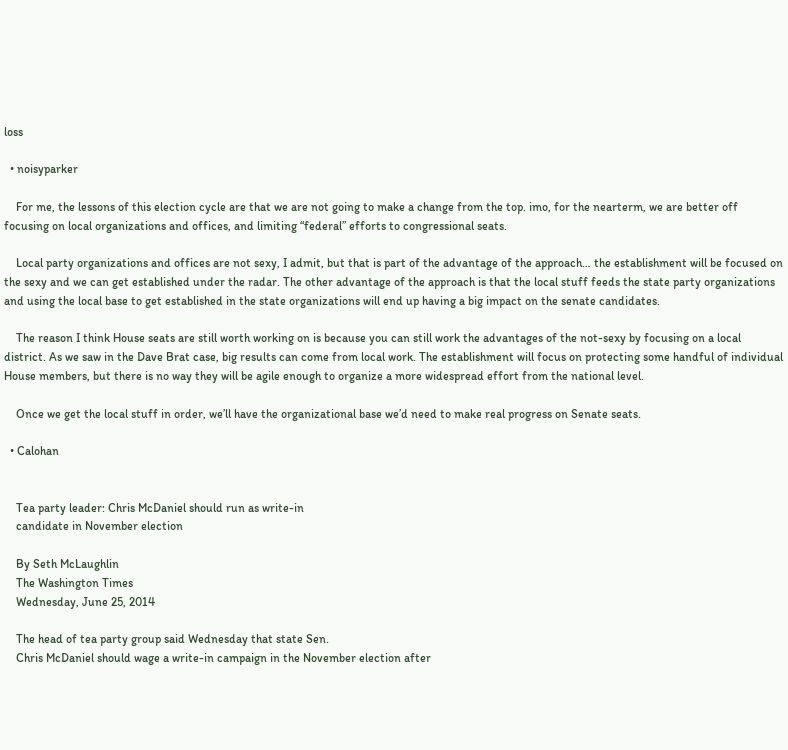loss

  • noisyparker

    For me, the lessons of this election cycle are that we are not going to make a change from the top. imo, for the nearterm, we are better off focusing on local organizations and offices, and limiting “federal” efforts to congressional seats.

    Local party organizations and offices are not sexy, I admit, but that is part of the advantage of the approach… the establishment will be focused on the sexy and we can get established under the radar. The other advantage of the approach is that the local stuff feeds the state party organizations and using the local base to get established in the state organizations will end up having a big impact on the senate candidates.

    The reason I think House seats are still worth working on is because you can still work the advantages of the not-sexy by focusing on a local district. As we saw in the Dave Brat case, big results can come from local work. The establishment will focus on protecting some handful of individual House members, but there is no way they will be agile enough to organize a more widespread effort from the national level.

    Once we get the local stuff in order, we’ll have the organizational base we’d need to make real progress on Senate seats.

  • Calohan


    Tea party leader: Chris McDaniel should run as write-in
    candidate in November election

    By Seth McLaughlin
    The Washington Times
    Wednesday, June 25, 2014

    The head of tea party group said Wednesday that state Sen.
    Chris McDaniel should wage a write-in campaign in the November election after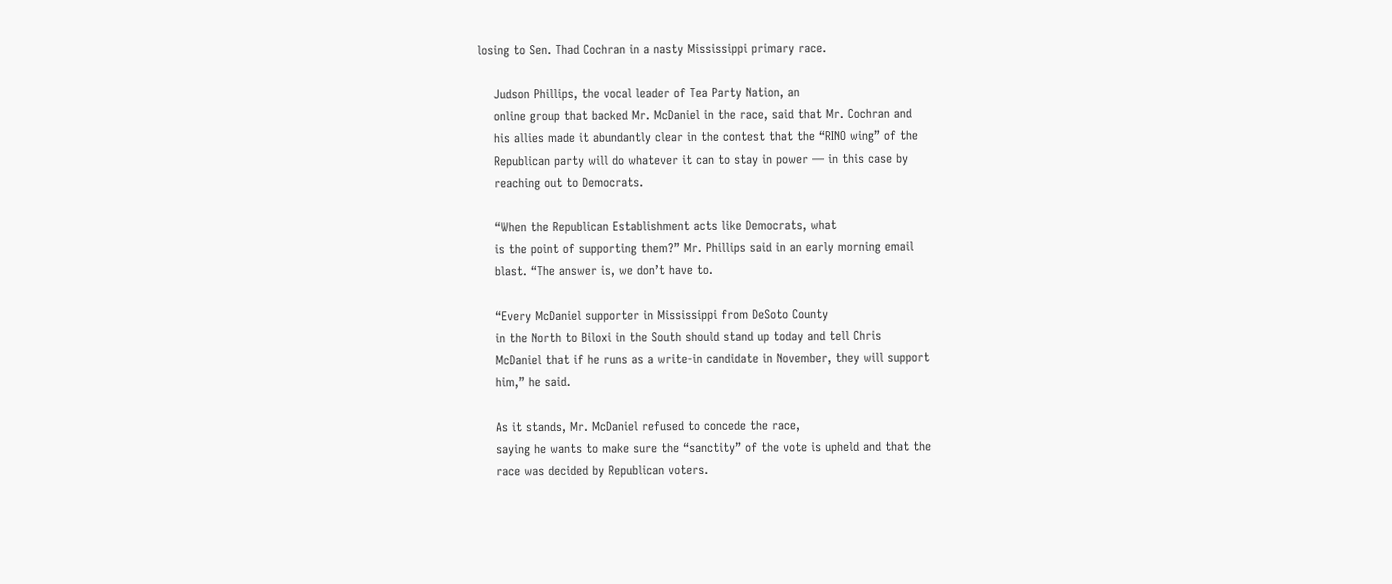losing to Sen. Thad Cochran in a nasty Mississippi primary race.

    Judson Phillips, the vocal leader of Tea Party Nation, an
    online group that backed Mr. McDaniel in the race, said that Mr. Cochran and
    his allies made it abundantly clear in the contest that the “RINO wing” of the
    Republican party will do whatever it can to stay in power — in this case by
    reaching out to Democrats.

    “When the Republican Establishment acts like Democrats, what
    is the point of supporting them?” Mr. Phillips said in an early morning email
    blast. “The answer is, we don’t have to.

    “Every McDaniel supporter in Mississippi from DeSoto County
    in the North to Biloxi in the South should stand up today and tell Chris
    McDaniel that if he runs as a write-in candidate in November, they will support
    him,” he said.

    As it stands, Mr. McDaniel refused to concede the race,
    saying he wants to make sure the “sanctity” of the vote is upheld and that the
    race was decided by Republican voters.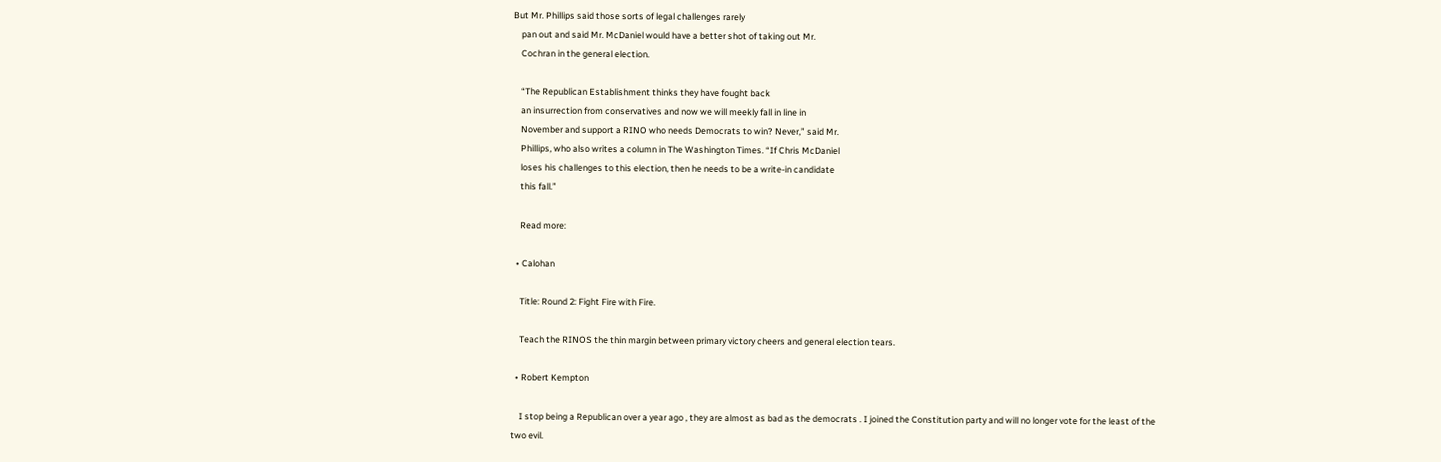But Mr. Phillips said those sorts of legal challenges rarely
    pan out and said Mr. McDaniel would have a better shot of taking out Mr.
    Cochran in the general election.

    “The Republican Establishment thinks they have fought back
    an insurrection from conservatives and now we will meekly fall in line in
    November and support a RINO who needs Democrats to win? Never,” said Mr.
    Phillips, who also writes a column in The Washington Times. “If Chris McDaniel
    loses his challenges to this election, then he needs to be a write-in candidate
    this fall.”

    Read more:

  • Calohan

    Title: Round 2: Fight Fire with Fire.

    Teach the RINOS the thin margin between primary victory cheers and general election tears.

  • Robert Kempton

    I stop being a Republican over a year ago , they are almost as bad as the democrats . I joined the Constitution party and will no longer vote for the least of the two evil.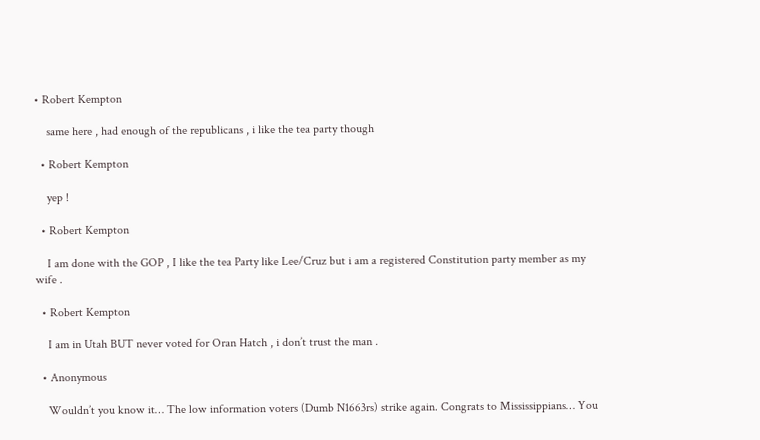• Robert Kempton

    same here , had enough of the republicans , i like the tea party though

  • Robert Kempton

    yep !

  • Robert Kempton

    I am done with the GOP , I like the tea Party like Lee/Cruz but i am a registered Constitution party member as my wife .

  • Robert Kempton

    I am in Utah BUT never voted for Oran Hatch , i don’t trust the man .

  • Anonymous

    Wouldn’t you know it… The low information voters (Dumb N1663rs) strike again. Congrats to Mississippians… You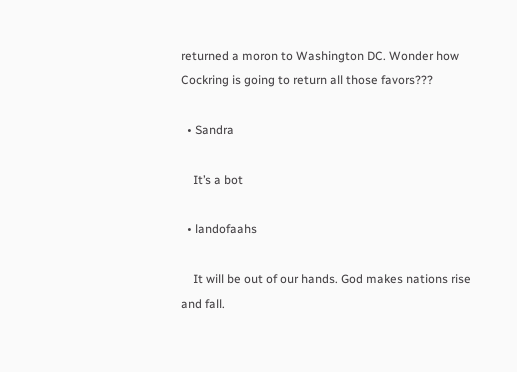returned a moron to Washington DC. Wonder how Cockring is going to return all those favors???

  • Sandra

    It’s a bot

  • landofaahs

    It will be out of our hands. God makes nations rise and fall.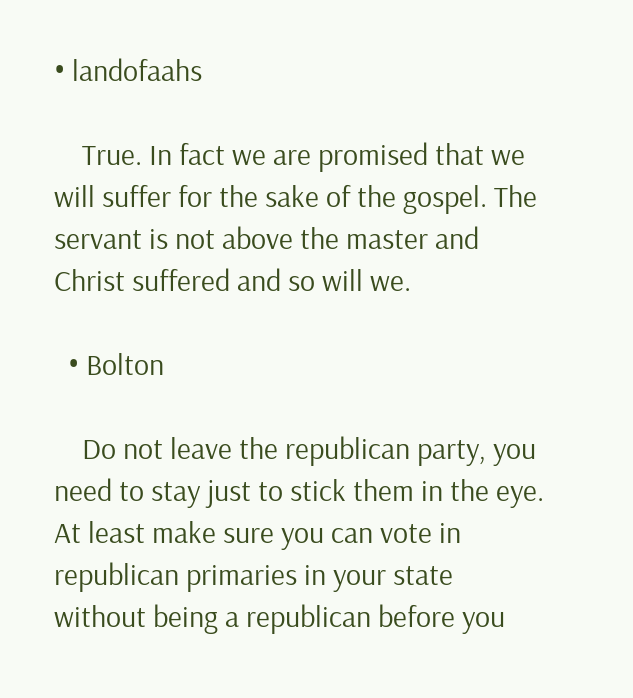• landofaahs

    True. In fact we are promised that we will suffer for the sake of the gospel. The servant is not above the master and Christ suffered and so will we.

  • Bolton

    Do not leave the republican party, you need to stay just to stick them in the eye. At least make sure you can vote in republican primaries in your state without being a republican before you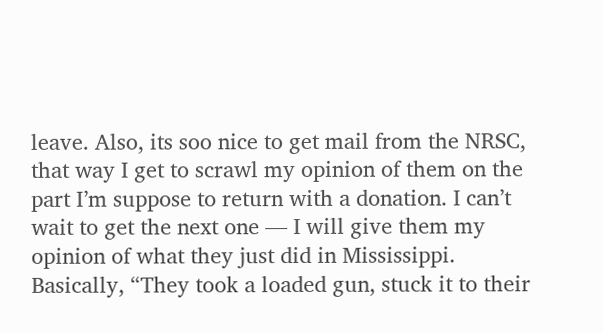leave. Also, its soo nice to get mail from the NRSC, that way I get to scrawl my opinion of them on the part I’m suppose to return with a donation. I can’t wait to get the next one — I will give them my opinion of what they just did in Mississippi. Basically, “They took a loaded gun, stuck it to their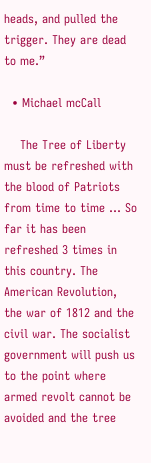heads, and pulled the trigger. They are dead to me.”

  • Michael mcCall

    The Tree of Liberty must be refreshed with the blood of Patriots from time to time … So far it has been refreshed 3 times in this country. The American Revolution, the war of 1812 and the civil war. The socialist government will push us to the point where armed revolt cannot be avoided and the tree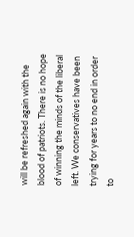will be refreshed again with the blood of patriots. There is no hope of winning the minds of the liberal left. We conservatives have been trying for years to no end in order to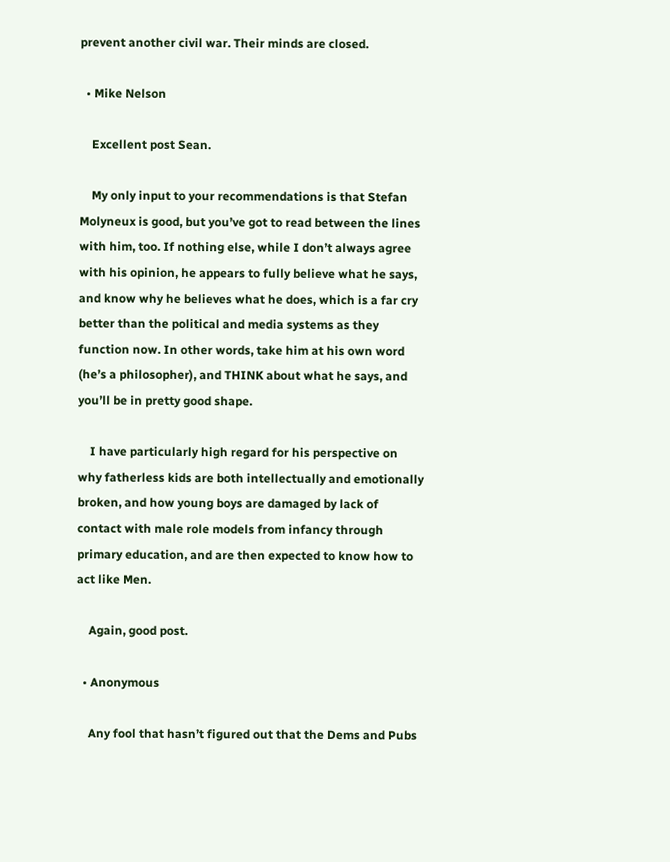prevent another civil war. Their minds are closed.

  • Mike Nelson

    Excellent post Sean.

    My only input to your recommendations is that Stefan Molyneux is good, but you’ve got to read between the lines with him, too. If nothing else, while I don’t always agree with his opinion, he appears to fully believe what he says, and know why he believes what he does, which is a far cry better than the political and media systems as they function now. In other words, take him at his own word (he’s a philosopher), and THINK about what he says, and you’ll be in pretty good shape.

    I have particularly high regard for his perspective on why fatherless kids are both intellectually and emotionally broken, and how young boys are damaged by lack of contact with male role models from infancy through primary education, and are then expected to know how to act like Men.

    Again, good post.

  • Anonymous

    Any fool that hasn’t figured out that the Dems and Pubs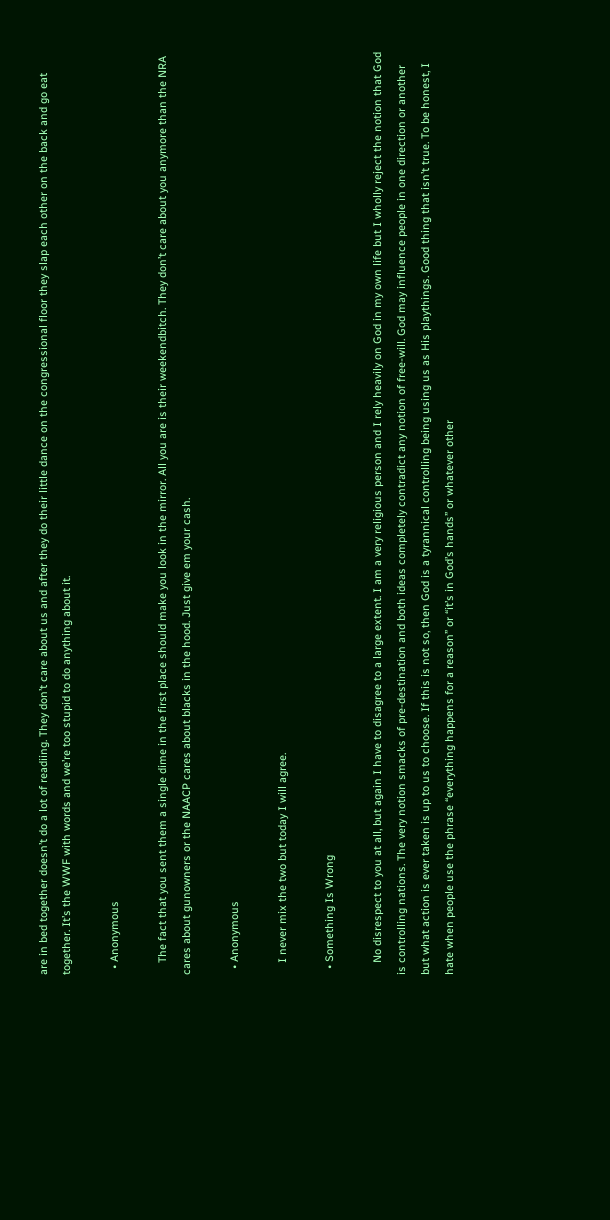are in bed together doesn’t do a lot of readiing. They don’t care about us and after they do their little dance on the congressional floor they slap each other on the back and go eat together. It’s the WWF with words and we’re too stupid to do anything about it.

  • Anonymous

    The fact that you sent them a single dime in the first place should make you look in the mirror. All you are is their weekendbitch. They don’t care about you anymore than the NRA cares about gunowners or the NAACP cares about blacks in the hood. Just give em your cash.

  • Anonymous

    I never mix the two but today I will agree.

  • Something Is Wrong

    No disrespect to you at all, but again I have to disagree to a large extent. I am a very religious person and I rely heavily on God in my own life but I wholly reject the notion that God is controlling nations. The very notion smacks of pre-destination and both ideas completely contradict any notion of free-will. God may influence people in one direction or another but what action is ever taken is up to us to choose. If this is not so, then God is a tyrannical controlling being using us as His playthings. Good thing that isn’t true. To be honest, I hate when people use the phrase “everything happens for a reason” or “it’s in God’s hands” or whatever other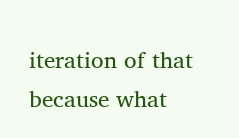iteration of that because what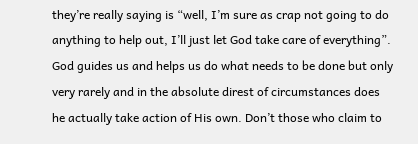they’re really saying is “well, I’m sure as crap not going to do anything to help out, I’ll just let God take care of everything”. God guides us and helps us do what needs to be done but only very rarely and in the absolute direst of circumstances does he actually take action of His own. Don’t those who claim to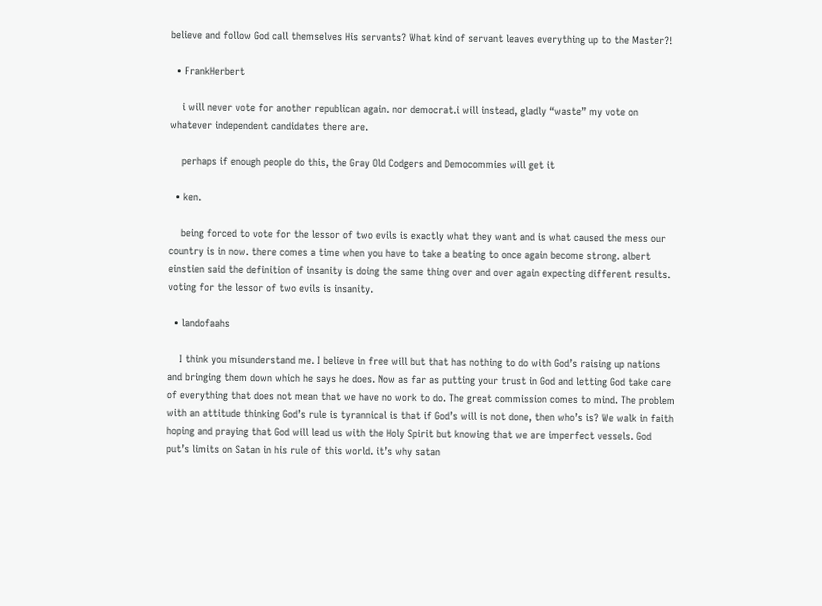believe and follow God call themselves His servants? What kind of servant leaves everything up to the Master?!

  • FrankHerbert

    i will never vote for another republican again. nor democrat.i will instead, gladly “waste” my vote on whatever independent candidates there are.

    perhaps if enough people do this, the Gray Old Codgers and Democommies will get it

  • ken.

    being forced to vote for the lessor of two evils is exactly what they want and is what caused the mess our country is in now. there comes a time when you have to take a beating to once again become strong. albert einstien said the definition of insanity is doing the same thing over and over again expecting different results. voting for the lessor of two evils is insanity.

  • landofaahs

    I think you misunderstand me. I believe in free will but that has nothing to do with God’s raising up nations and bringing them down which he says he does. Now as far as putting your trust in God and letting God take care of everything that does not mean that we have no work to do. The great commission comes to mind. The problem with an attitude thinking God’s rule is tyrannical is that if God’s will is not done, then who’s is? We walk in faith hoping and praying that God will lead us with the Holy Spirit but knowing that we are imperfect vessels. God put’s limits on Satan in his rule of this world. it’s why satan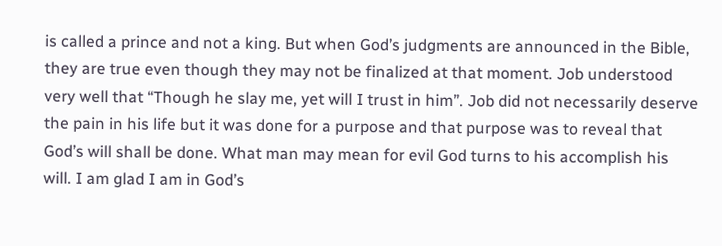is called a prince and not a king. But when God’s judgments are announced in the Bible, they are true even though they may not be finalized at that moment. Job understood very well that “Though he slay me, yet will I trust in him”. Job did not necessarily deserve the pain in his life but it was done for a purpose and that purpose was to reveal that God’s will shall be done. What man may mean for evil God turns to his accomplish his will. I am glad I am in God’s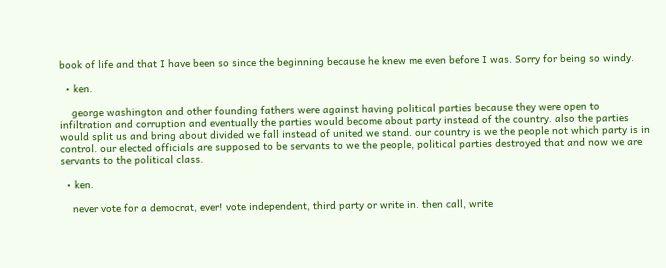book of life and that I have been so since the beginning because he knew me even before I was. Sorry for being so windy.

  • ken.

    george washington and other founding fathers were against having political parties because they were open to infiltration and corruption and eventually the parties would become about party instead of the country. also the parties would split us and bring about divided we fall instead of united we stand. our country is we the people not which party is in control. our elected officials are supposed to be servants to we the people, political parties destroyed that and now we are servants to the political class.

  • ken.

    never vote for a democrat, ever! vote independent, third party or write in. then call, write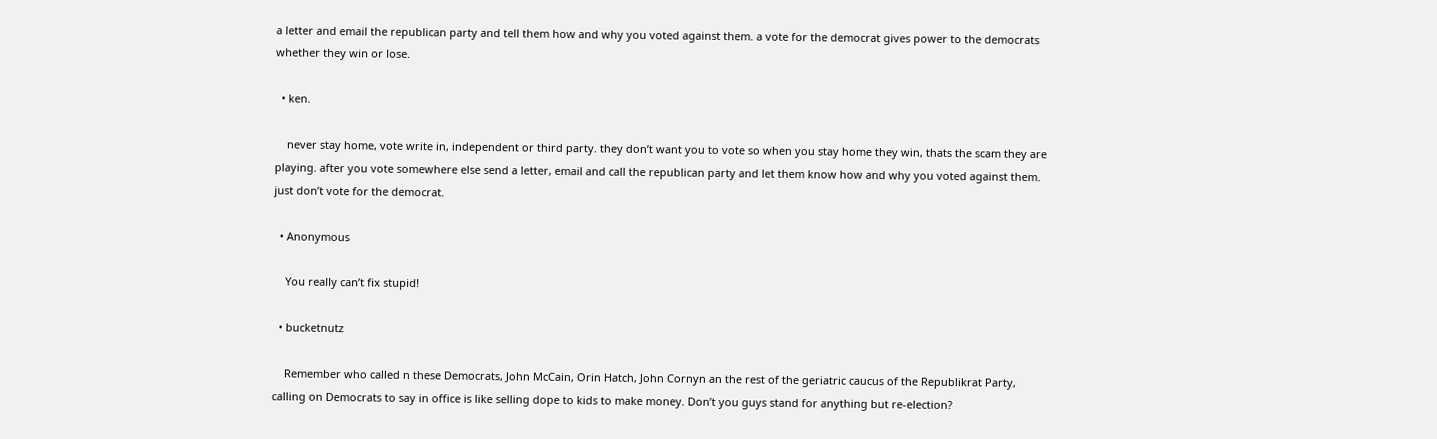a letter and email the republican party and tell them how and why you voted against them. a vote for the democrat gives power to the democrats whether they win or lose.

  • ken.

    never stay home, vote write in, independent or third party. they don’t want you to vote so when you stay home they win, thats the scam they are playing. after you vote somewhere else send a letter, email and call the republican party and let them know how and why you voted against them. just don’t vote for the democrat.

  • Anonymous

    You really can’t fix stupid!

  • bucketnutz

    Remember who called n these Democrats, John McCain, Orin Hatch, John Cornyn an the rest of the geriatric caucus of the Republikrat Party, calling on Democrats to say in office is like selling dope to kids to make money. Don’t you guys stand for anything but re-election?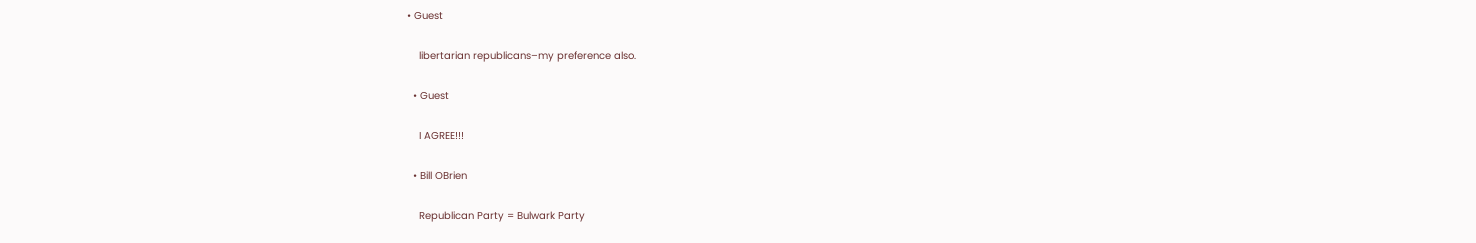• Guest

    libertarian republicans–my preference also.

  • Guest

    I AGREE!!!

  • Bill OBrien

    Republican Party = Bulwark Party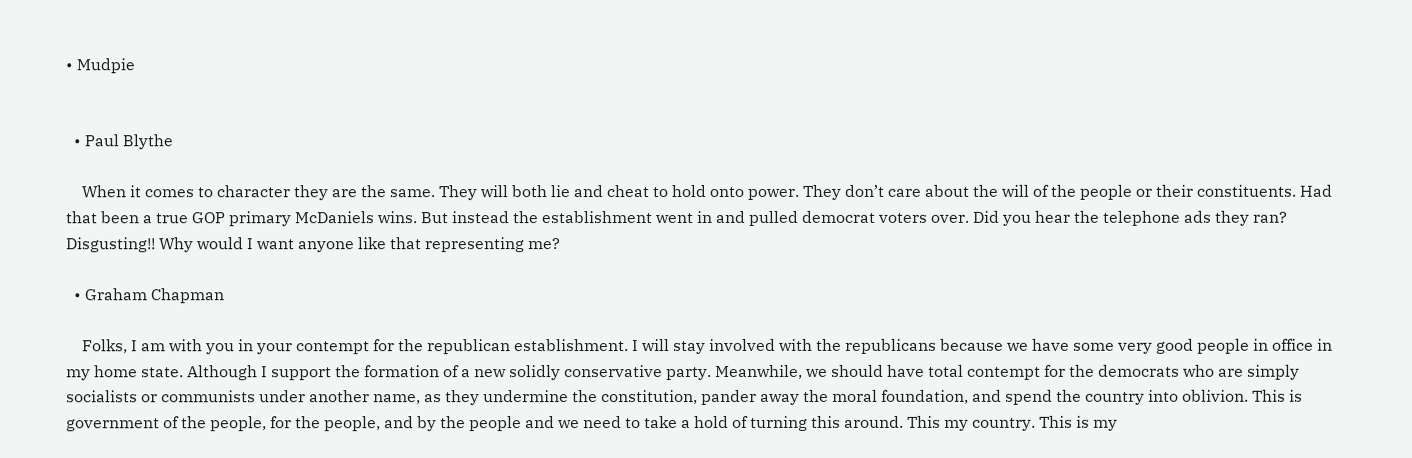• Mudpie


  • Paul Blythe

    When it comes to character they are the same. They will both lie and cheat to hold onto power. They don’t care about the will of the people or their constituents. Had that been a true GOP primary McDaniels wins. But instead the establishment went in and pulled democrat voters over. Did you hear the telephone ads they ran? Disgusting!! Why would I want anyone like that representing me?

  • Graham Chapman

    Folks, I am with you in your contempt for the republican establishment. I will stay involved with the republicans because we have some very good people in office in my home state. Although I support the formation of a new solidly conservative party. Meanwhile, we should have total contempt for the democrats who are simply socialists or communists under another name, as they undermine the constitution, pander away the moral foundation, and spend the country into oblivion. This is government of the people, for the people, and by the people and we need to take a hold of turning this around. This my country. This is my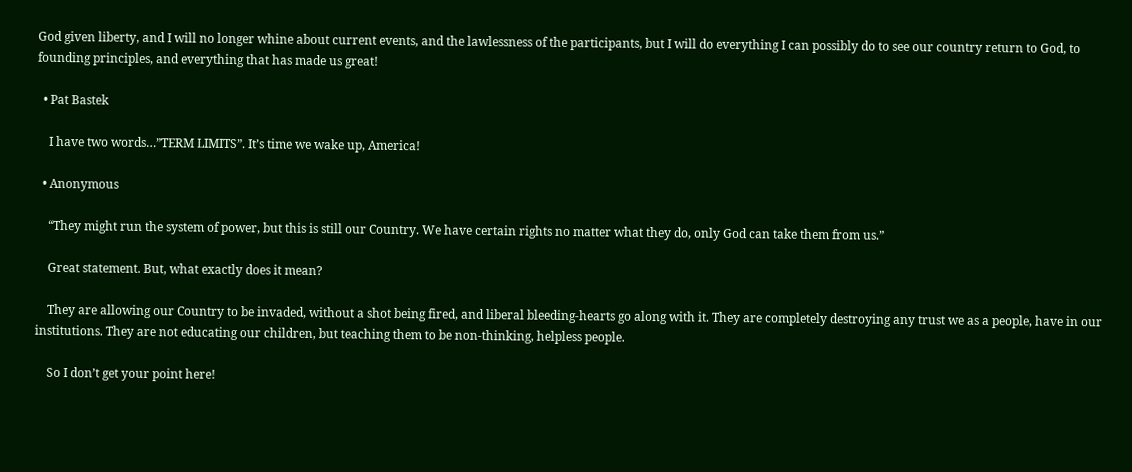God given liberty, and I will no longer whine about current events, and the lawlessness of the participants, but I will do everything I can possibly do to see our country return to God, to founding principles, and everything that has made us great!

  • Pat Bastek

    I have two words…”TERM LIMITS”. It’s time we wake up, America!

  • Anonymous

    “They might run the system of power, but this is still our Country. We have certain rights no matter what they do, only God can take them from us.”

    Great statement. But, what exactly does it mean?

    They are allowing our Country to be invaded, without a shot being fired, and liberal bleeding-hearts go along with it. They are completely destroying any trust we as a people, have in our institutions. They are not educating our children, but teaching them to be non-thinking, helpless people.

    So I don’t get your point here!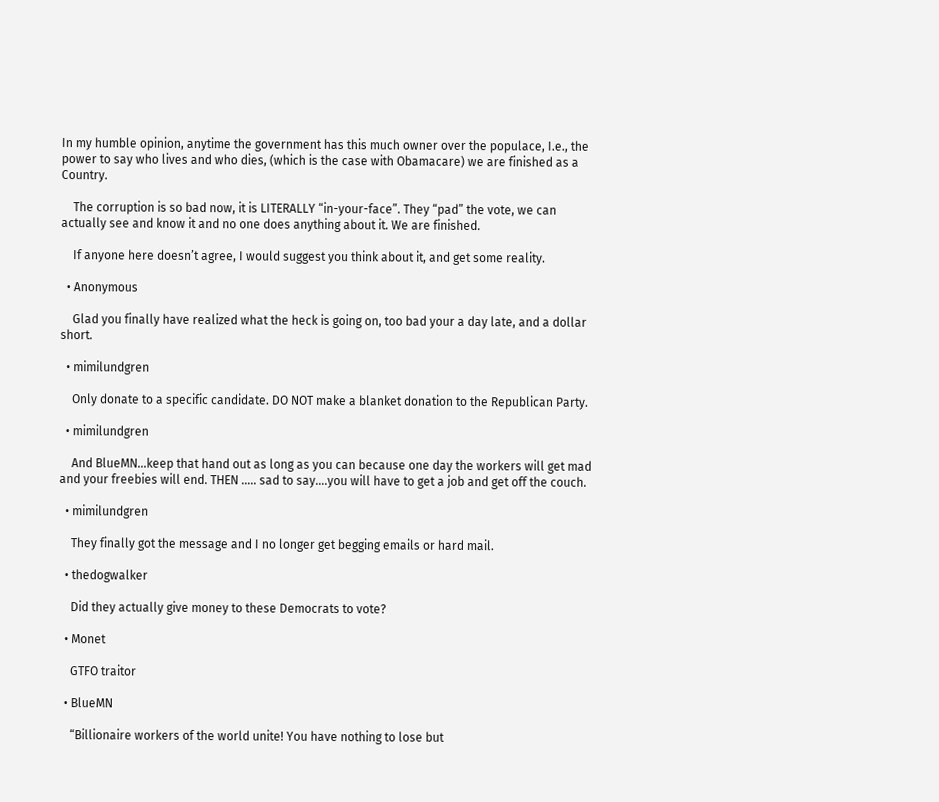In my humble opinion, anytime the government has this much owner over the populace, I.e., the power to say who lives and who dies, (which is the case with Obamacare) we are finished as a Country.

    The corruption is so bad now, it is LITERALLY “in-your-face”. They “pad” the vote, we can actually see and know it and no one does anything about it. We are finished.

    If anyone here doesn’t agree, I would suggest you think about it, and get some reality.

  • Anonymous

    Glad you finally have realized what the heck is going on, too bad your a day late, and a dollar short.

  • mimilundgren

    Only donate to a specific candidate. DO NOT make a blanket donation to the Republican Party.

  • mimilundgren

    And BlueMN…keep that hand out as long as you can because one day the workers will get mad and your freebies will end. THEN ….. sad to say….you will have to get a job and get off the couch.

  • mimilundgren

    They finally got the message and I no longer get begging emails or hard mail.

  • thedogwalker

    Did they actually give money to these Democrats to vote?

  • Monet

    GTFO traitor

  • BlueMN

    “Billionaire workers of the world unite! You have nothing to lose but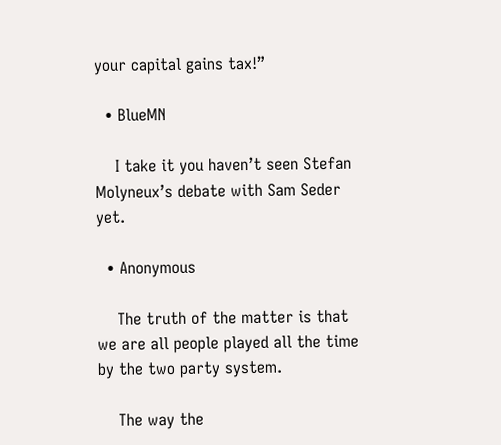your capital gains tax!”

  • BlueMN

    I take it you haven’t seen Stefan Molyneux’s debate with Sam Seder yet.

  • Anonymous

    The truth of the matter is that we are all people played all the time by the two party system.

    The way the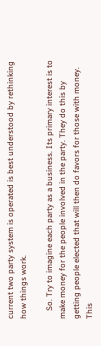current two party system is operated is best understood by rethinking how things work.

    So. Try to imagine each party as a business. Its primary interest is to make money for the people involved in the party. They do this by getting people elected that will then do favors for those with money. This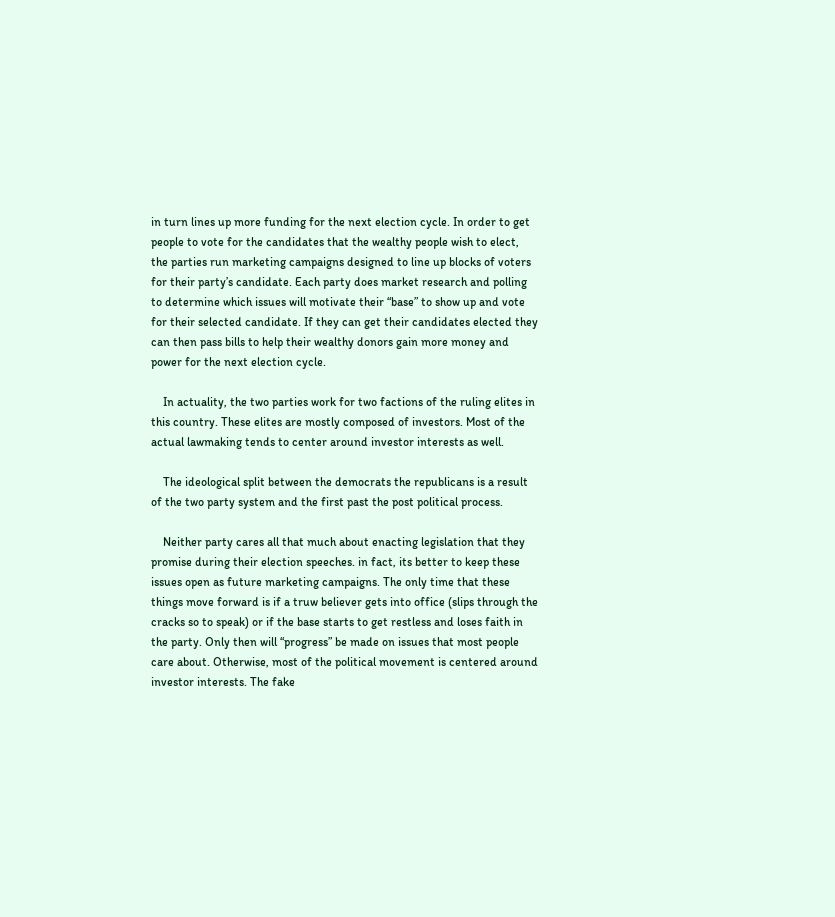in turn lines up more funding for the next election cycle. In order to get people to vote for the candidates that the wealthy people wish to elect, the parties run marketing campaigns designed to line up blocks of voters for their party’s candidate. Each party does market research and polling to determine which issues will motivate their “base” to show up and vote for their selected candidate. If they can get their candidates elected they can then pass bills to help their wealthy donors gain more money and power for the next election cycle.

    In actuality, the two parties work for two factions of the ruling elites in this country. These elites are mostly composed of investors. Most of the actual lawmaking tends to center around investor interests as well.

    The ideological split between the democrats the republicans is a result of the two party system and the first past the post political process.

    Neither party cares all that much about enacting legislation that they promise during their election speeches. in fact, its better to keep these issues open as future marketing campaigns. The only time that these things move forward is if a truw believer gets into office (slips through the cracks so to speak) or if the base starts to get restless and loses faith in the party. Only then will “progress” be made on issues that most people care about. Otherwise, most of the political movement is centered around investor interests. The fake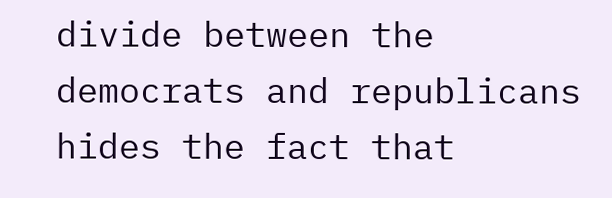divide between the democrats and republicans hides the fact that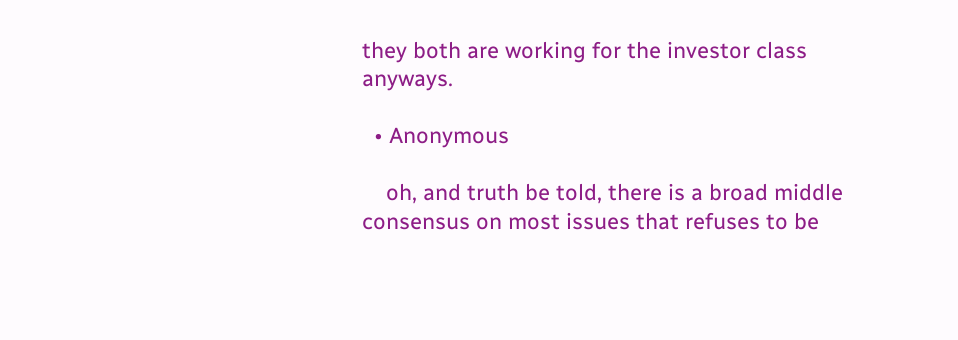they both are working for the investor class anyways.

  • Anonymous

    oh, and truth be told, there is a broad middle consensus on most issues that refuses to be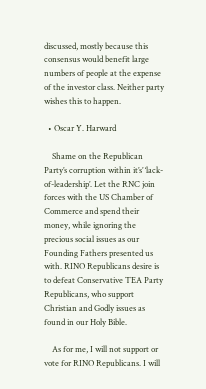discussed, mostly because this consensus would benefit large numbers of people at the expense of the investor class. Neither party wishes this to happen.

  • Oscar Y. Harward

    Shame on the Republican Party’s corruption within it’s’ ‘lack-of-leadership’. Let the RNC join forces with the US Chamber of Commerce and spend their money, while ignoring the precious social issues as our Founding Fathers presented us with. RINO Republicans desire is to defeat Conservative TEA Party Republicans, who support Christian and Godly issues as found in our Holy Bible.

    As for me, I will not support or vote for RINO Republicans. I will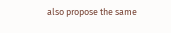also propose the same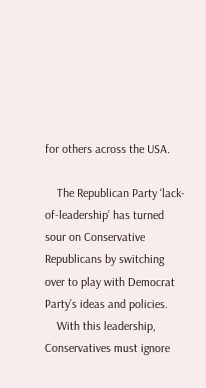for others across the USA.

    The Republican Party ‘lack-of-leadership’ has turned sour on Conservative Republicans by switching over to play with Democrat Party’s ideas and policies.
    With this leadership, Conservatives must ignore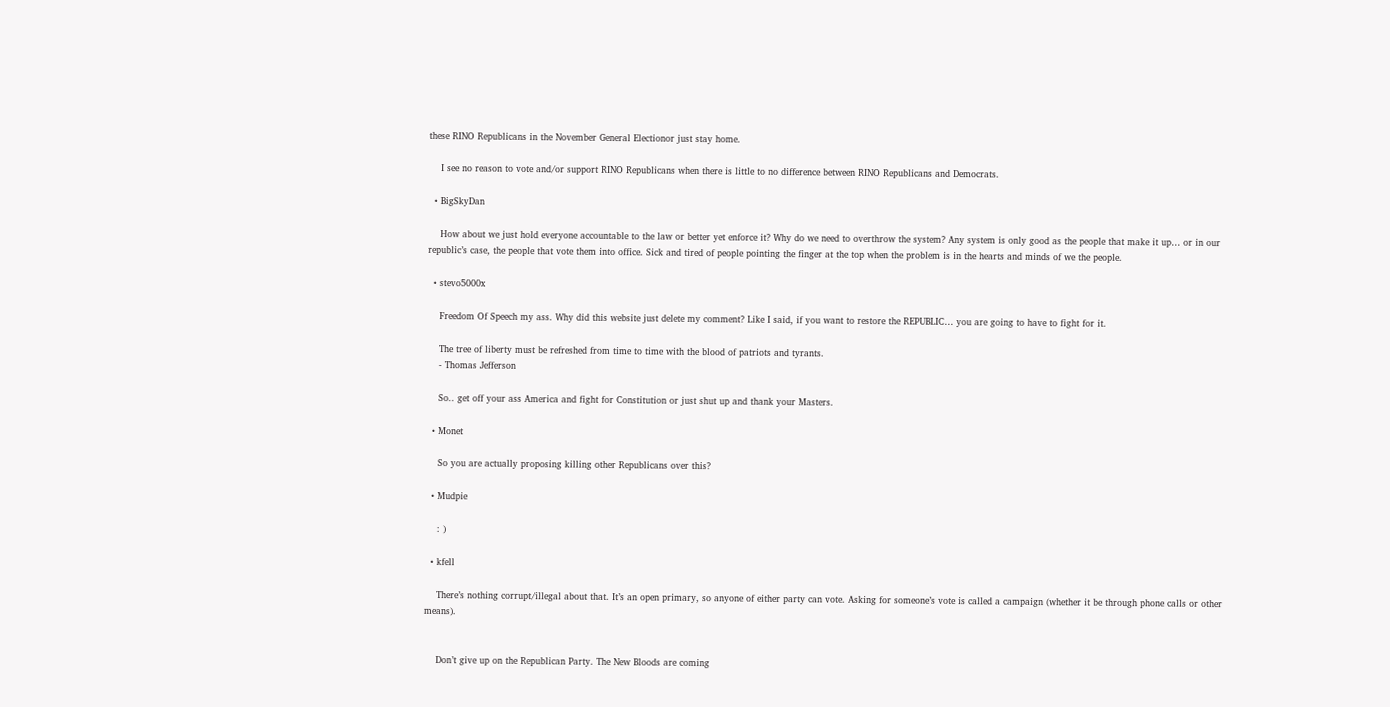these RINO Republicans in the November General Electionor just stay home.

    I see no reason to vote and/or support RINO Republicans when there is little to no difference between RINO Republicans and Democrats.

  • BigSkyDan

    How about we just hold everyone accountable to the law or better yet enforce it? Why do we need to overthrow the system? Any system is only good as the people that make it up… or in our republic’s case, the people that vote them into office. Sick and tired of people pointing the finger at the top when the problem is in the hearts and minds of we the people.

  • stevo5000x

    Freedom Of Speech my ass. Why did this website just delete my comment? Like I said, if you want to restore the REPUBLIC… you are going to have to fight for it.

    The tree of liberty must be refreshed from time to time with the blood of patriots and tyrants.
    - Thomas Jefferson

    So.. get off your ass America and fight for Constitution or just shut up and thank your Masters.

  • Monet

    So you are actually proposing killing other Republicans over this?

  • Mudpie

    : )

  • kfell

    There’s nothing corrupt/illegal about that. It’s an open primary, so anyone of either party can vote. Asking for someone’s vote is called a campaign (whether it be through phone calls or other means).


    Don’t give up on the Republican Party. The New Bloods are coming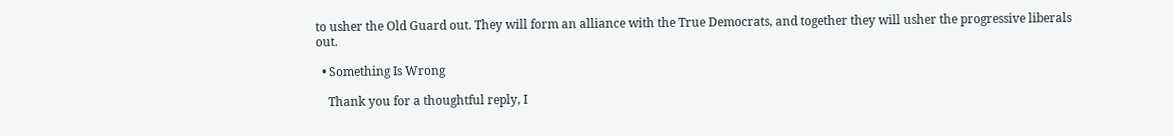to usher the Old Guard out. They will form an alliance with the True Democrats, and together they will usher the progressive liberals out.

  • Something Is Wrong

    Thank you for a thoughtful reply, I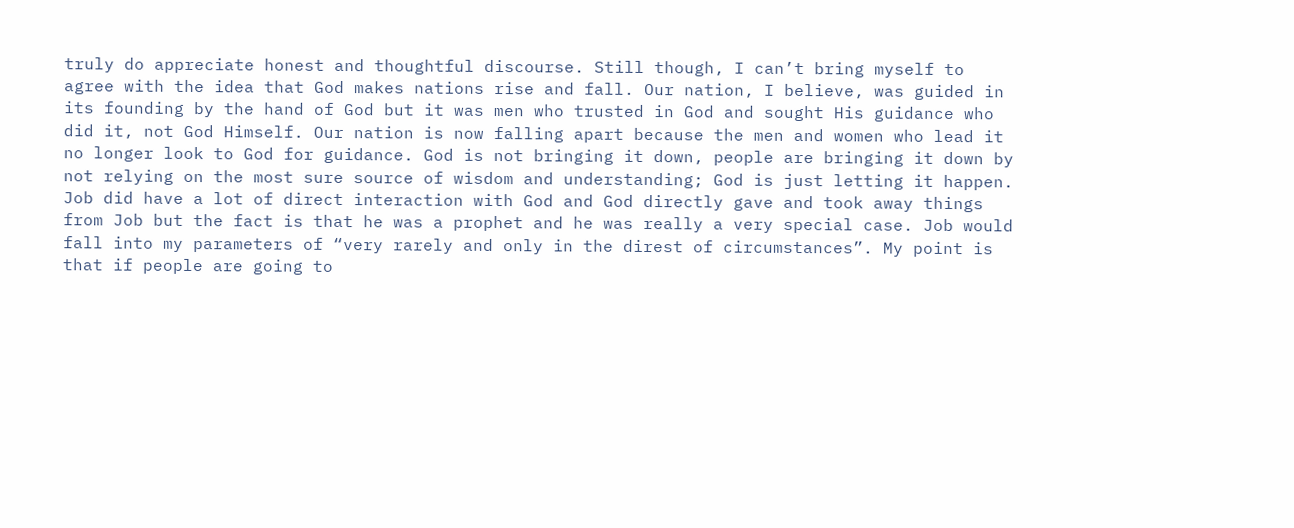truly do appreciate honest and thoughtful discourse. Still though, I can’t bring myself to agree with the idea that God makes nations rise and fall. Our nation, I believe, was guided in its founding by the hand of God but it was men who trusted in God and sought His guidance who did it, not God Himself. Our nation is now falling apart because the men and women who lead it no longer look to God for guidance. God is not bringing it down, people are bringing it down by not relying on the most sure source of wisdom and understanding; God is just letting it happen. Job did have a lot of direct interaction with God and God directly gave and took away things from Job but the fact is that he was a prophet and he was really a very special case. Job would fall into my parameters of “very rarely and only in the direst of circumstances”. My point is that if people are going to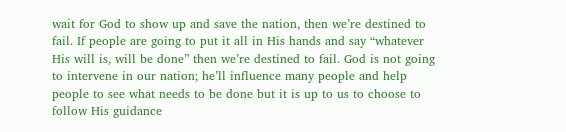wait for God to show up and save the nation, then we’re destined to fail. If people are going to put it all in His hands and say “whatever His will is, will be done” then we’re destined to fail. God is not going to intervene in our nation; he’ll influence many people and help people to see what needs to be done but it is up to us to choose to follow His guidance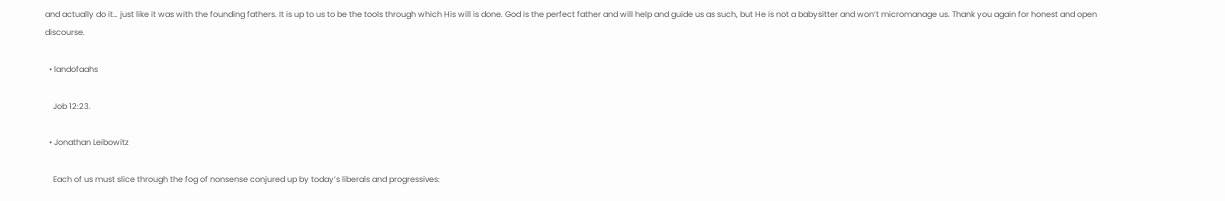and actually do it… just like it was with the founding fathers. It is up to us to be the tools through which His will is done. God is the perfect father and will help and guide us as such, but He is not a babysitter and won’t micromanage us. Thank you again for honest and open discourse.

  • landofaahs

    Job 12:23.

  • Jonathan Leibowitz

    Each of us must slice through the fog of nonsense conjured up by today’s liberals and progressives: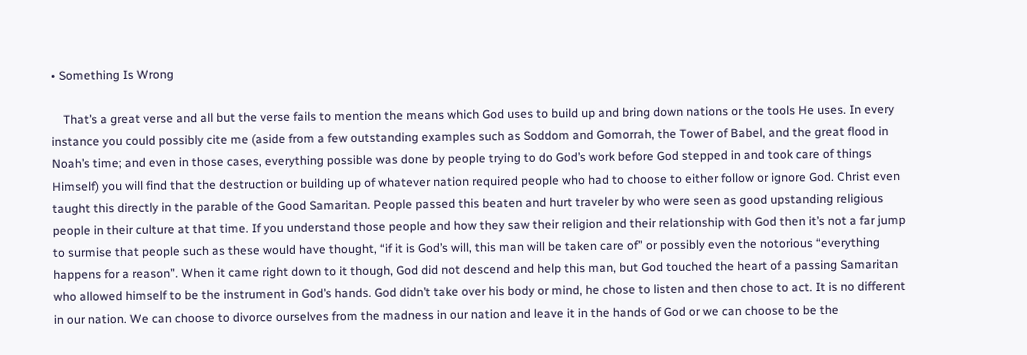• Something Is Wrong

    That’s a great verse and all but the verse fails to mention the means which God uses to build up and bring down nations or the tools He uses. In every instance you could possibly cite me (aside from a few outstanding examples such as Soddom and Gomorrah, the Tower of Babel, and the great flood in Noah’s time; and even in those cases, everything possible was done by people trying to do God’s work before God stepped in and took care of things Himself) you will find that the destruction or building up of whatever nation required people who had to choose to either follow or ignore God. Christ even taught this directly in the parable of the Good Samaritan. People passed this beaten and hurt traveler by who were seen as good upstanding religious people in their culture at that time. If you understand those people and how they saw their religion and their relationship with God then it’s not a far jump to surmise that people such as these would have thought, “if it is God’s will, this man will be taken care of” or possibly even the notorious “everything happens for a reason”. When it came right down to it though, God did not descend and help this man, but God touched the heart of a passing Samaritan who allowed himself to be the instrument in God’s hands. God didn’t take over his body or mind, he chose to listen and then chose to act. It is no different in our nation. We can choose to divorce ourselves from the madness in our nation and leave it in the hands of God or we can choose to be the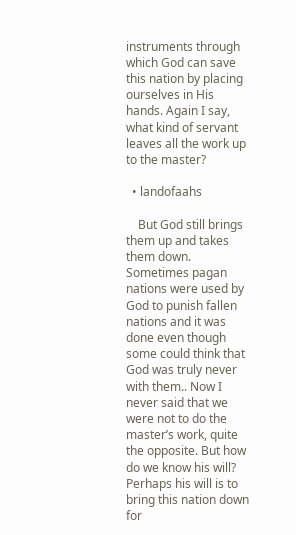instruments through which God can save this nation by placing ourselves in His hands. Again I say, what kind of servant leaves all the work up to the master?

  • landofaahs

    But God still brings them up and takes them down. Sometimes pagan nations were used by God to punish fallen nations and it was done even though some could think that God was truly never with them.. Now I never said that we were not to do the master’s work, quite the opposite. But how do we know his will? Perhaps his will is to bring this nation down for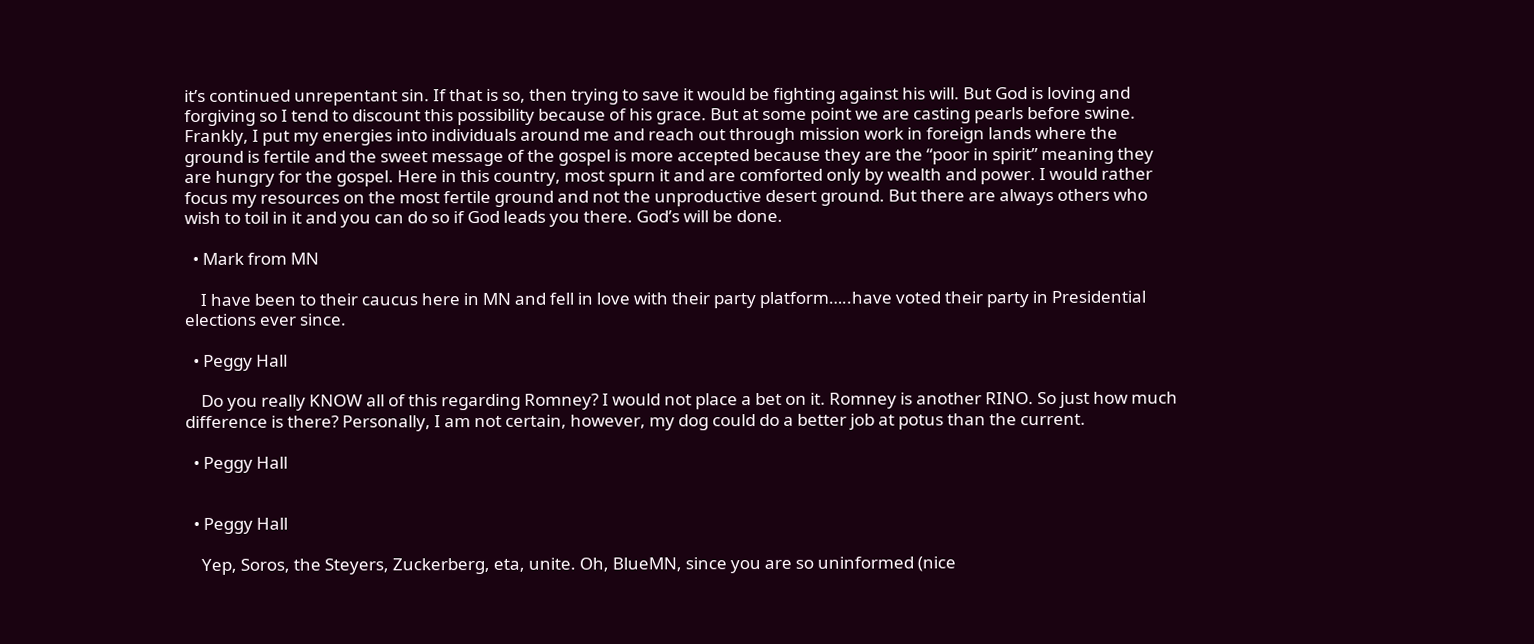it’s continued unrepentant sin. If that is so, then trying to save it would be fighting against his will. But God is loving and forgiving so I tend to discount this possibility because of his grace. But at some point we are casting pearls before swine. Frankly, I put my energies into individuals around me and reach out through mission work in foreign lands where the ground is fertile and the sweet message of the gospel is more accepted because they are the “poor in spirit” meaning they are hungry for the gospel. Here in this country, most spurn it and are comforted only by wealth and power. I would rather focus my resources on the most fertile ground and not the unproductive desert ground. But there are always others who wish to toil in it and you can do so if God leads you there. God’s will be done.

  • Mark from MN

    I have been to their caucus here in MN and fell in love with their party platform…..have voted their party in Presidential elections ever since.

  • Peggy Hall

    Do you really KNOW all of this regarding Romney? I would not place a bet on it. Romney is another RINO. So just how much difference is there? Personally, I am not certain, however, my dog could do a better job at potus than the current.

  • Peggy Hall


  • Peggy Hall

    Yep, Soros, the Steyers, Zuckerberg, eta, unite. Oh, BlueMN, since you are so uninformed (nice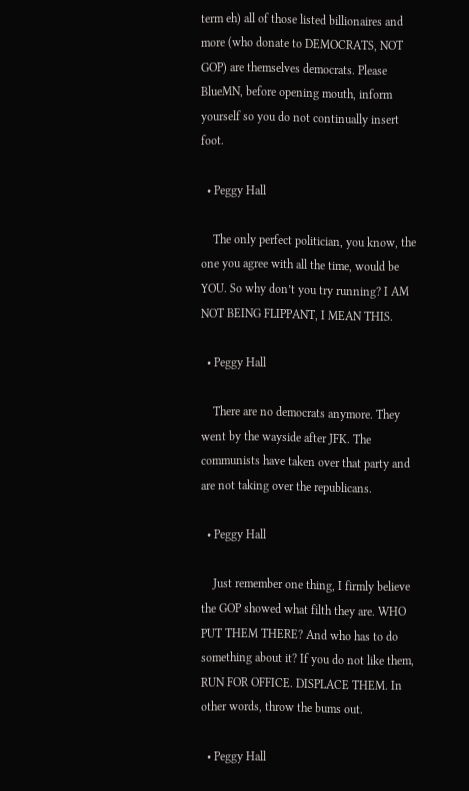term eh) all of those listed billionaires and more (who donate to DEMOCRATS, NOT GOP) are themselves democrats. Please BlueMN, before opening mouth, inform yourself so you do not continually insert foot.

  • Peggy Hall

    The only perfect politician, you know, the one you agree with all the time, would be YOU. So why don’t you try running? I AM NOT BEING FLIPPANT, I MEAN THIS.

  • Peggy Hall

    There are no democrats anymore. They went by the wayside after JFK. The communists have taken over that party and are not taking over the republicans.

  • Peggy Hall

    Just remember one thing, I firmly believe the GOP showed what filth they are. WHO PUT THEM THERE? And who has to do something about it? If you do not like them, RUN FOR OFFICE. DISPLACE THEM. In other words, throw the bums out.

  • Peggy Hall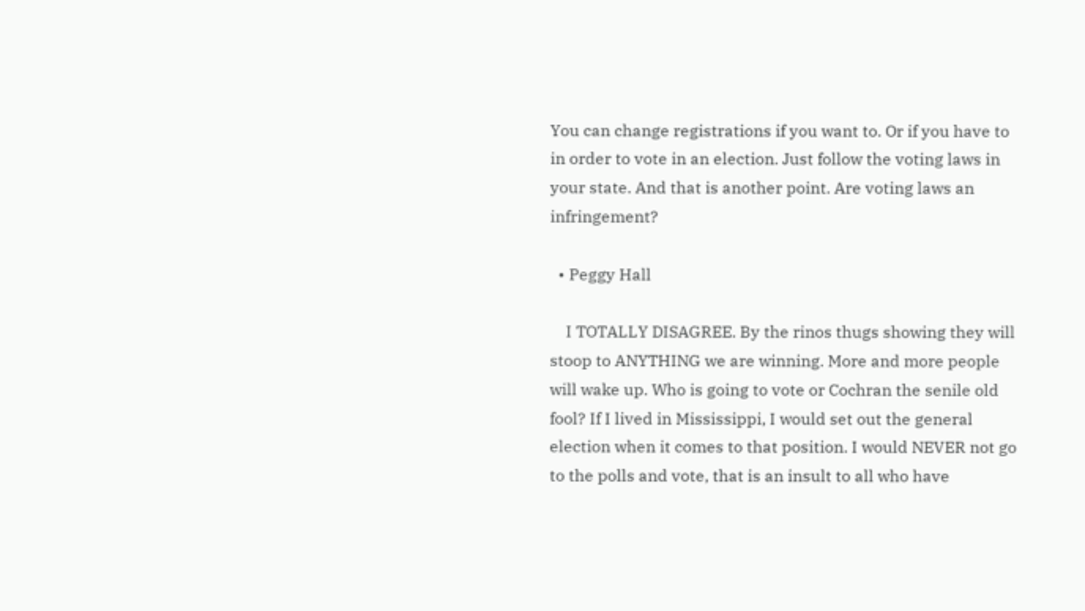You can change registrations if you want to. Or if you have to in order to vote in an election. Just follow the voting laws in your state. And that is another point. Are voting laws an infringement?

  • Peggy Hall

    I TOTALLY DISAGREE. By the rinos thugs showing they will stoop to ANYTHING we are winning. More and more people will wake up. Who is going to vote or Cochran the senile old fool? If I lived in Mississippi, I would set out the general election when it comes to that position. I would NEVER not go to the polls and vote, that is an insult to all who have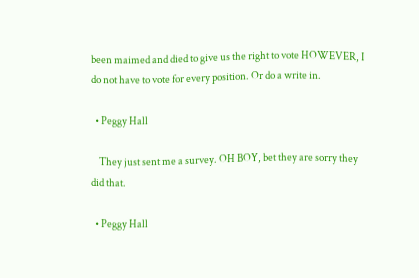been maimed and died to give us the right to vote HOWEVER, I do not have to vote for every position. Or do a write in.

  • Peggy Hall

    They just sent me a survey. OH BOY, bet they are sorry they did that.

  • Peggy Hall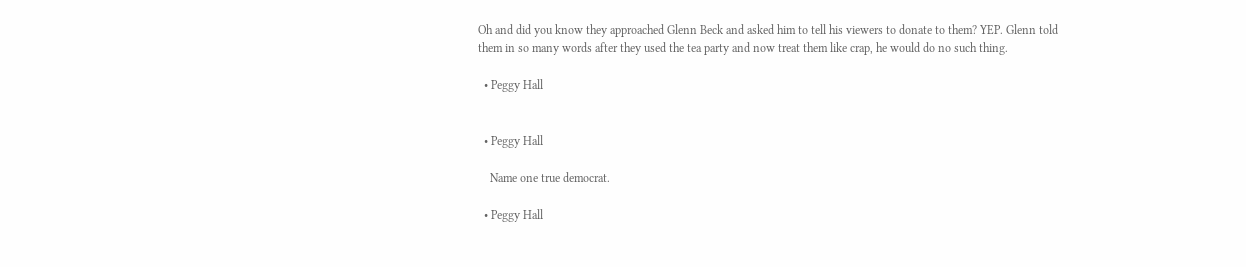Oh and did you know they approached Glenn Beck and asked him to tell his viewers to donate to them? YEP. Glenn told them in so many words after they used the tea party and now treat them like crap, he would do no such thing.

  • Peggy Hall


  • Peggy Hall

    Name one true democrat.

  • Peggy Hall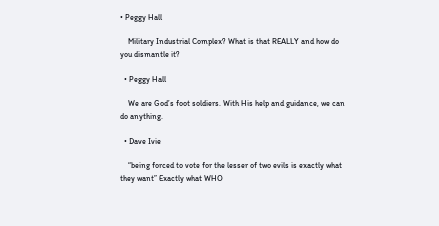• Peggy Hall

    Military Industrial Complex? What is that REALLY and how do you dismantle it?

  • Peggy Hall

    We are God’s foot soldiers. With His help and guidance, we can do anything.

  • Dave Ivie

    “being forced to vote for the lesser of two evils is exactly what they want” Exactly what WHO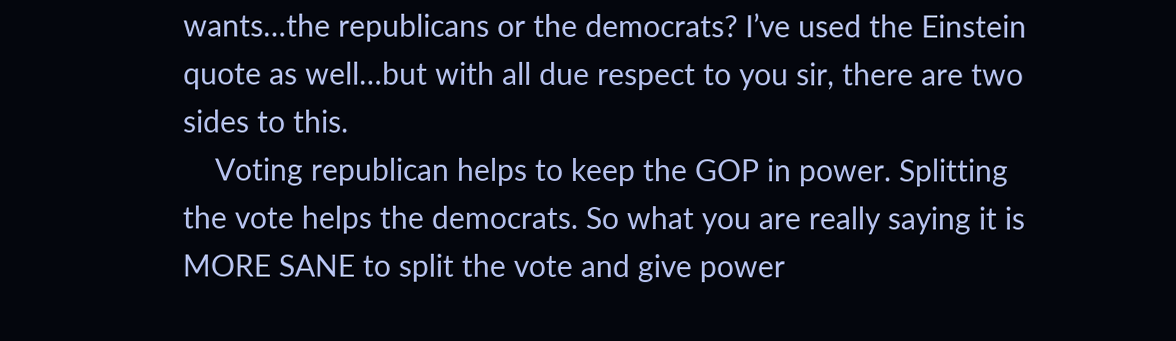wants…the republicans or the democrats? I’ve used the Einstein quote as well…but with all due respect to you sir, there are two sides to this.
    Voting republican helps to keep the GOP in power. Splitting the vote helps the democrats. So what you are really saying it is MORE SANE to split the vote and give power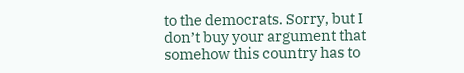to the democrats. Sorry, but I don’t buy your argument that somehow this country has to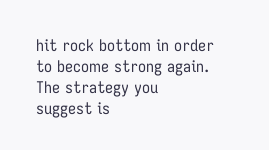hit rock bottom in order to become strong again. The strategy you suggest is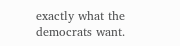exactly what the democrats want.